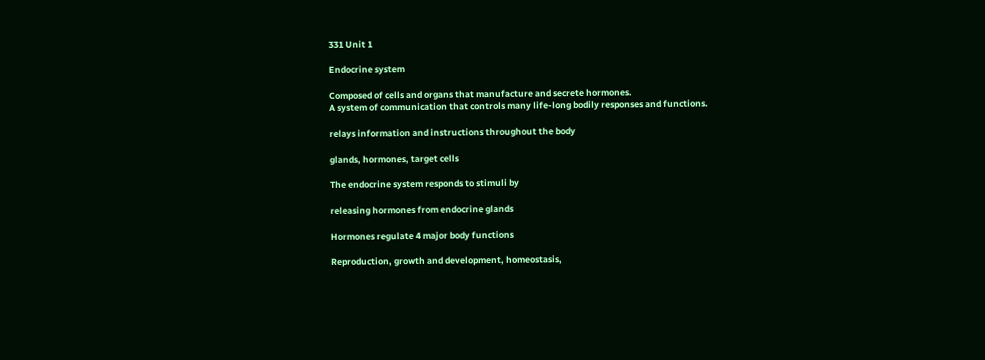331 Unit 1

Endocrine system

Composed of cells and organs that manufacture and secrete hormones.
A system of communication that controls many life-long bodily responses and functions.

relays information and instructions throughout the body

glands, hormones, target cells

The endocrine system responds to stimuli by

releasing hormones from endocrine glands

Hormones regulate 4 major body functions

Reproduction, growth and development, homeostasis,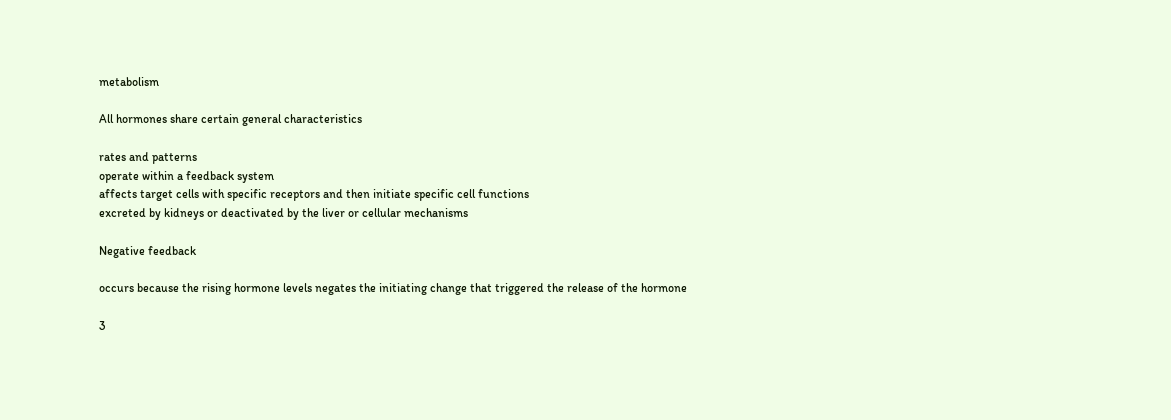metabolism

All hormones share certain general characteristics

rates and patterns
operate within a feedback system
affects target cells with specific receptors and then initiate specific cell functions
excreted by kidneys or deactivated by the liver or cellular mechanisms

Negative feedback

occurs because the rising hormone levels negates the initiating change that triggered the release of the hormone

3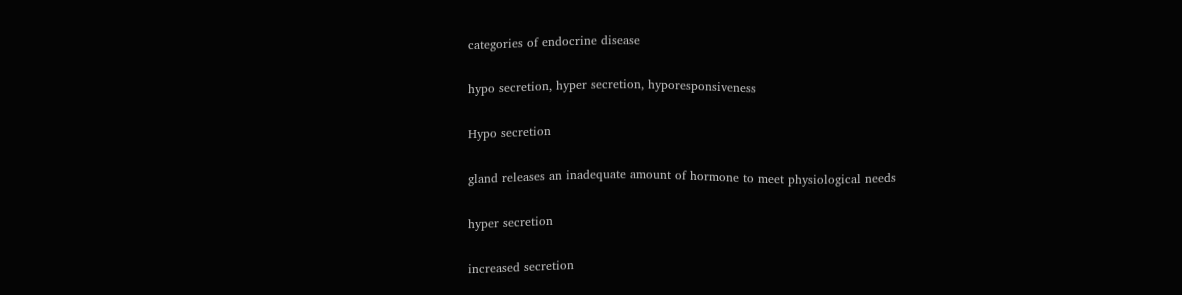categories of endocrine disease

hypo secretion, hyper secretion, hyporesponsiveness

Hypo secretion

gland releases an inadequate amount of hormone to meet physiological needs

hyper secretion

increased secretion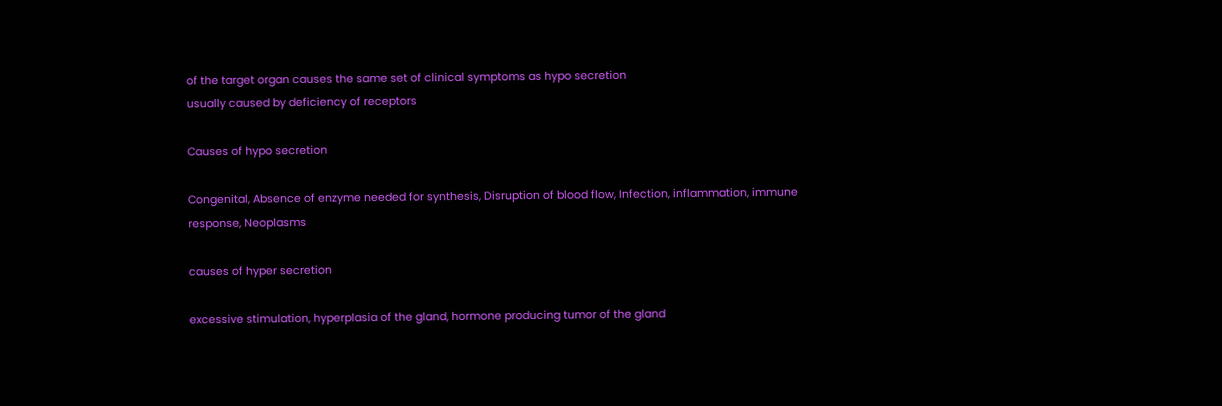of the target organ causes the same set of clinical symptoms as hypo secretion
usually caused by deficiency of receptors

Causes of hypo secretion

Congenital, Absence of enzyme needed for synthesis, Disruption of blood flow, Infection, inflammation, immune response, Neoplasms

causes of hyper secretion

excessive stimulation, hyperplasia of the gland, hormone producing tumor of the gland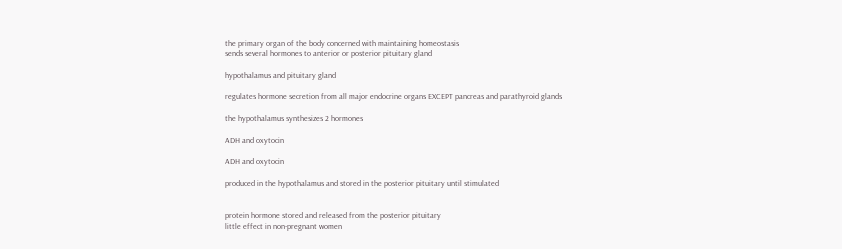the primary organ of the body concerned with maintaining homeostasis
sends several hormones to anterior or posterior pituitary gland

hypothalamus and pituitary gland

regulates hormone secretion from all major endocrine organs EXCEPT pancreas and parathyroid glands

the hypothalamus synthesizes 2 hormones

ADH and oxytocin

ADH and oxytocin

produced in the hypothalamus and stored in the posterior pituitary until stimulated


protein hormone stored and released from the posterior pituitary
little effect in non-pregnant women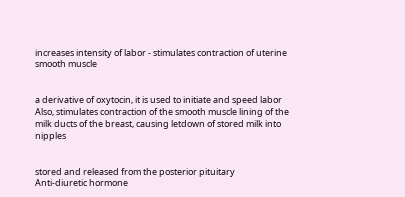increases intensity of labor - stimulates contraction of uterine smooth muscle


a derivative of oxytocin, it is used to initiate and speed labor
Also, stimulates contraction of the smooth muscle lining of the milk ducts of the breast, causing letdown of stored milk into nipples


stored and released from the posterior pituitary
Anti-diuretic hormone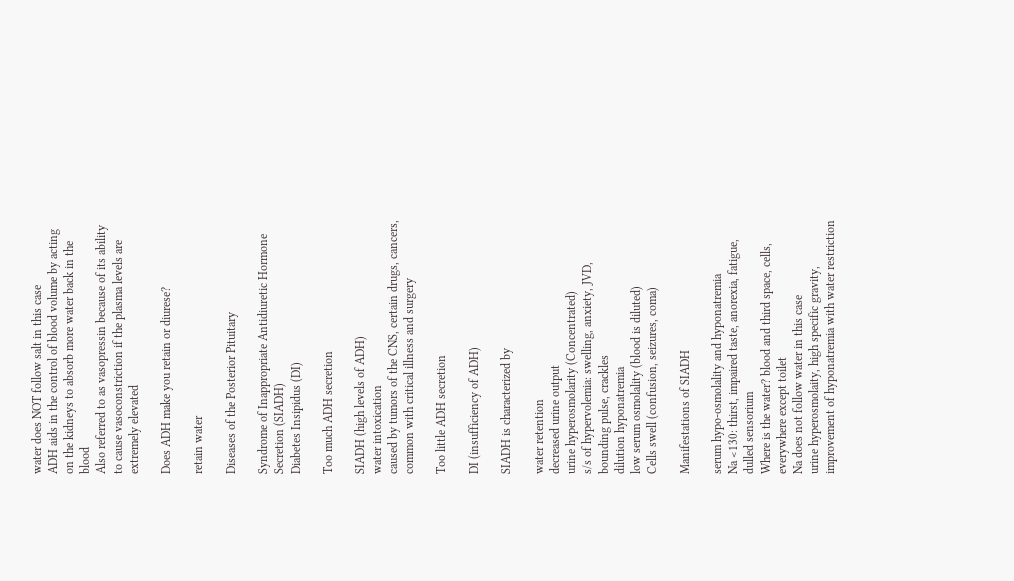water does NOT follow salt in this case
ADH aids in the control of blood volume by acting on the kidneys to absorb more water back in the blood
Also referred to as vasopressin because of its ability to cause vasoconstriction if the plasma levels are extremely elevated

Does ADH make you retain or diurese?

retain water

Diseases of the Posterior Pituitary

Syndrome of Inappropriate Antidiuretic Hormone Secretion (SIADH)
Diabetes Insipidus (DI)

Too much ADH secretion

SIADH (high levels of ADH)
water intoxication
caused by tumors of the CNS, certain drugs, cancers, common with critical illness and surgery

Too little ADH secretion

DI (insufficiency of ADH)

SIADH is characterized by

water retention
decreased urine output
urine hyperosmolarity (Concentrated)
s/s of hypervolemia: swelling, anxiety, JVD, bounding pulse, crackles
dilution hyponatremia
low serum osmolality (blood is diluted)
Cells swell (confusion, seizures, coma)

Manifestations of SIADH

serum hypo-osmolality and hyponatremia
Na <130: thirst, impaired taste, anorexia, fatigue, dulled sensorium
Where is the water? blood and third space, cells, everywhere except toilet
Na does not follow water in this case
urine hyperosmolaity, high specific gravity, improvement of hyponatremia with water restriction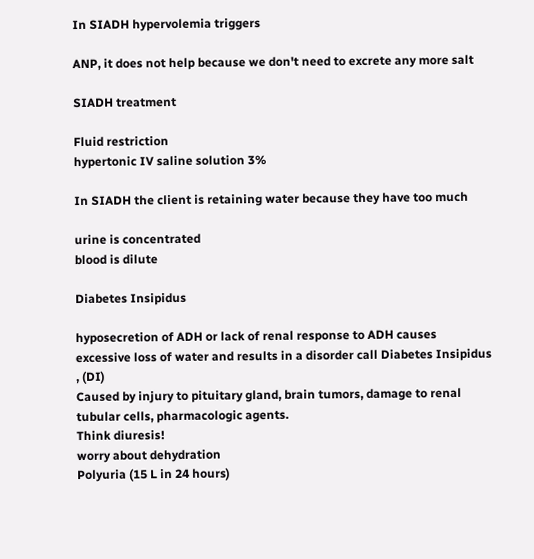In SIADH hypervolemia triggers

ANP, it does not help because we don't need to excrete any more salt

SIADH treatment

Fluid restriction
hypertonic IV saline solution 3%

In SIADH the client is retaining water because they have too much

urine is concentrated
blood is dilute

Diabetes Insipidus

hyposecretion of ADH or lack of renal response to ADH causes excessive loss of water and results in a disorder call Diabetes Insipidus , (DI)
Caused by injury to pituitary gland, brain tumors, damage to renal tubular cells, pharmacologic agents.
Think diuresis!
worry about dehydration
Polyuria (15 L in 24 hours)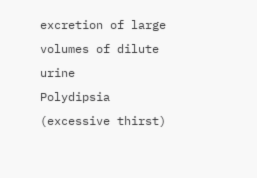excretion of large volumes of dilute urine
Polydipsia (excessive thirst)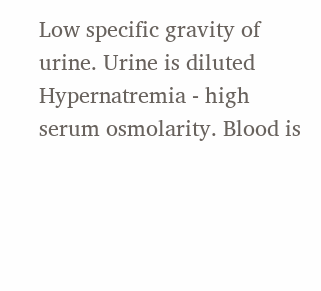Low specific gravity of urine. Urine is diluted
Hypernatremia - high serum osmolarity. Blood is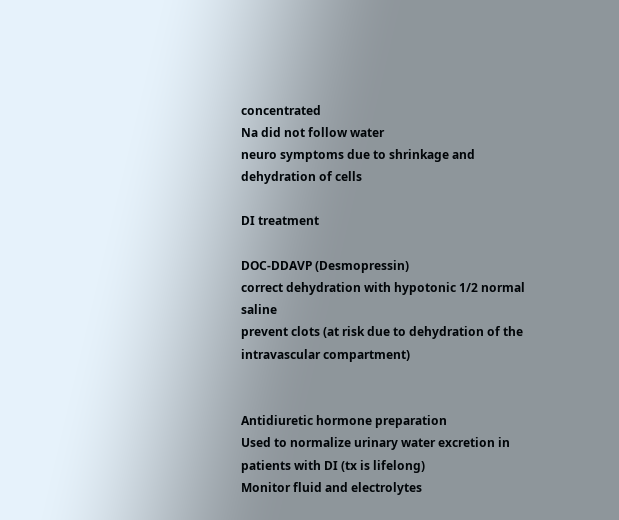concentrated
Na did not follow water
neuro symptoms due to shrinkage and dehydration of cells

DI treatment

DOC-DDAVP (Desmopressin)
correct dehydration with hypotonic 1/2 normal saline
prevent clots (at risk due to dehydration of the intravascular compartment)


Antidiuretic hormone preparation
Used to normalize urinary water excretion in patients with DI (tx is lifelong)
Monitor fluid and electrolytes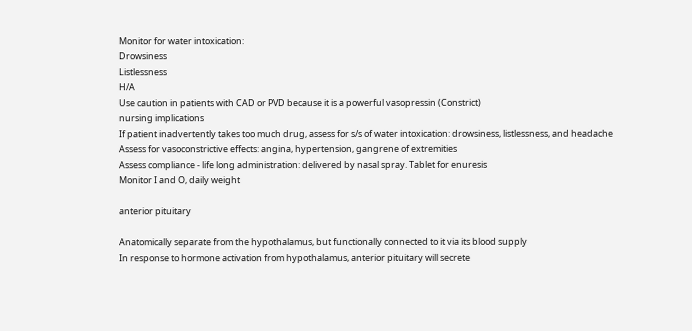Monitor for water intoxication:
Drowsiness
Listlessness
H/A
Use caution in patients with CAD or PVD because it is a powerful vasopressin (Constrict)
nursing implications
If patient inadvertently takes too much drug, assess for s/s of water intoxication: drowsiness, listlessness, and headache
Assess for vasoconstrictive effects: angina, hypertension, gangrene of extremities
Assess compliance - life long administration: delivered by nasal spray. Tablet for enuresis
Monitor I and O, daily weight

anterior pituitary

Anatomically separate from the hypothalamus, but functionally connected to it via its blood supply
In response to hormone activation from hypothalamus, anterior pituitary will secrete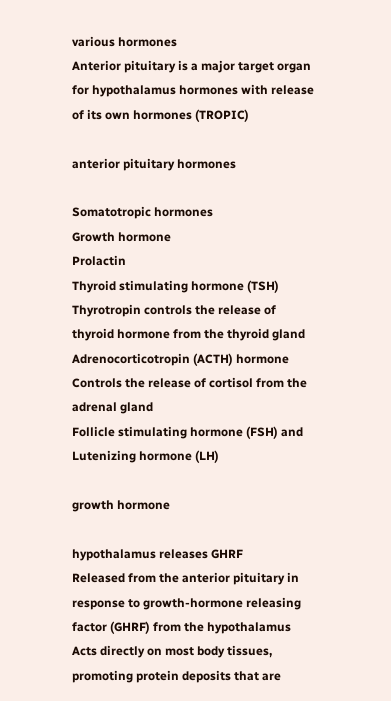various hormones
Anterior pituitary is a major target organ for hypothalamus hormones with release of its own hormones (TROPIC)

anterior pituitary hormones

Somatotropic hormones
Growth hormone
Prolactin
Thyroid stimulating hormone (TSH)
Thyrotropin controls the release of thyroid hormone from the thyroid gland
Adrenocorticotropin (ACTH) hormone
Controls the release of cortisol from the adrenal gland
Follicle stimulating hormone (FSH) and Lutenizing hormone (LH)

growth hormone

hypothalamus releases GHRF
Released from the anterior pituitary in response to growth-hormone releasing factor (GHRF) from the hypothalamus
Acts directly on most body tissues, promoting protein deposits that are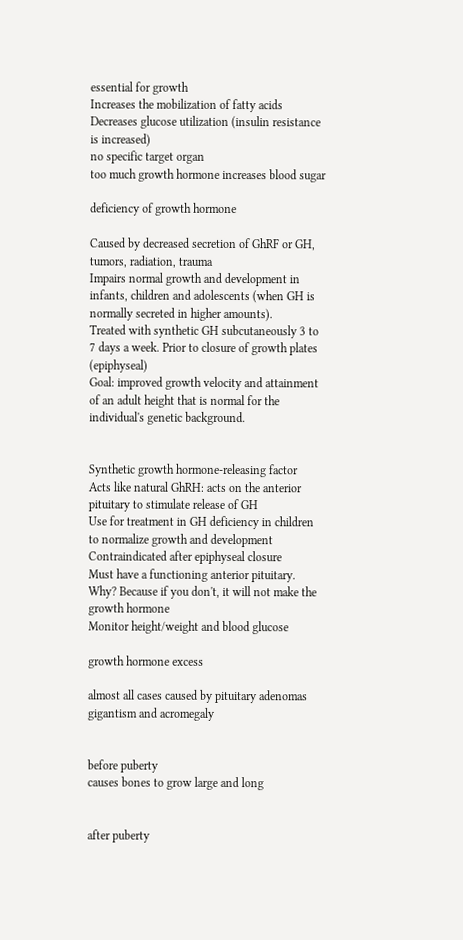essential for growth
Increases the mobilization of fatty acids
Decreases glucose utilization (insulin resistance is increased)
no specific target organ
too much growth hormone increases blood sugar

deficiency of growth hormone

Caused by decreased secretion of GhRF or GH, tumors, radiation, trauma
Impairs normal growth and development in infants, children and adolescents (when GH is normally secreted in higher amounts).
Treated with synthetic GH subcutaneously 3 to 7 days a week. Prior to closure of growth plates (epiphyseal)
Goal: improved growth velocity and attainment of an adult height that is normal for the individual's genetic background.


Synthetic growth hormone-releasing factor
Acts like natural GhRH: acts on the anterior pituitary to stimulate release of GH
Use for treatment in GH deficiency in children to normalize growth and development
Contraindicated after epiphyseal closure
Must have a functioning anterior pituitary. Why? Because if you don't, it will not make the growth hormone
Monitor height/weight and blood glucose

growth hormone excess

almost all cases caused by pituitary adenomas
gigantism and acromegaly


before puberty
causes bones to grow large and long


after puberty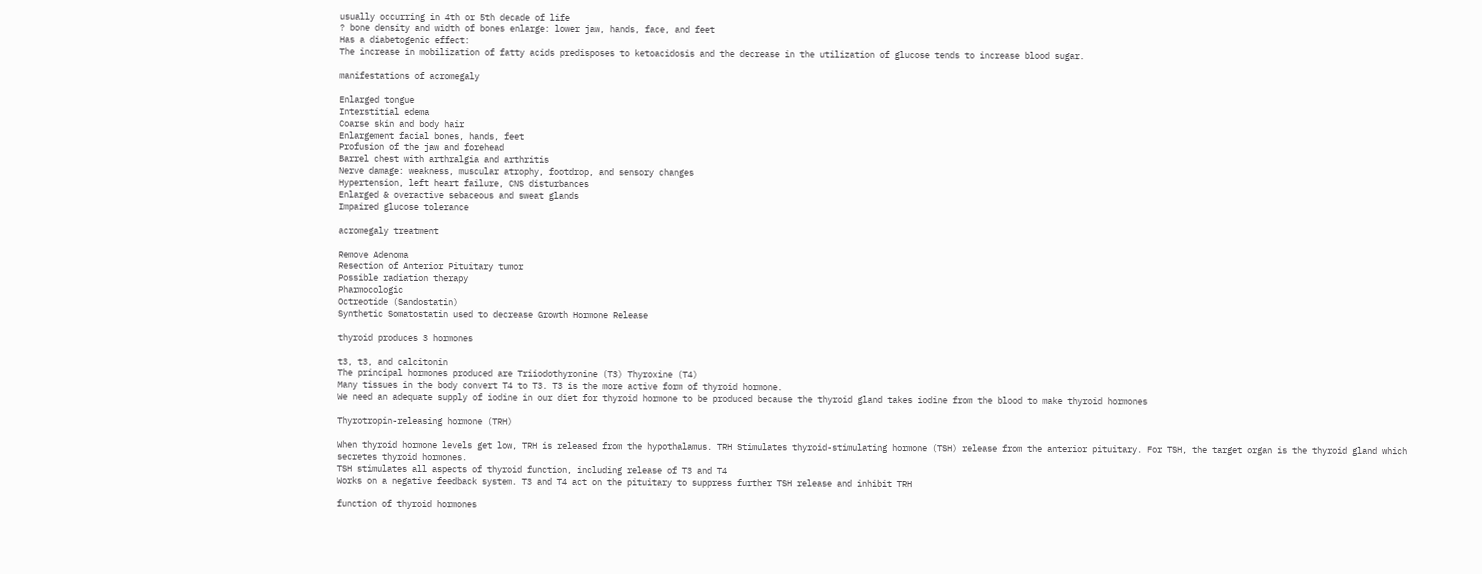usually occurring in 4th or 5th decade of life
? bone density and width of bones enlarge: lower jaw, hands, face, and feet
Has a diabetogenic effect:
The increase in mobilization of fatty acids predisposes to ketoacidosis and the decrease in the utilization of glucose tends to increase blood sugar.

manifestations of acromegaly

Enlarged tongue
Interstitial edema
Coarse skin and body hair
Enlargement facial bones, hands, feet
Profusion of the jaw and forehead
Barrel chest with arthralgia and arthritis
Nerve damage: weakness, muscular atrophy, footdrop, and sensory changes
Hypertension, left heart failure, CNS disturbances
Enlarged & overactive sebaceous and sweat glands
Impaired glucose tolerance

acromegaly treatment

Remove Adenoma
Resection of Anterior Pituitary tumor
Possible radiation therapy
Pharmocologic
Octreotide (Sandostatin)
Synthetic Somatostatin used to decrease Growth Hormone Release

thyroid produces 3 hormones

t3, t3, and calcitonin
The principal hormones produced are Triiodothyronine (T3) Thyroxine (T4)
Many tissues in the body convert T4 to T3. T3 is the more active form of thyroid hormone.
We need an adequate supply of iodine in our diet for thyroid hormone to be produced because the thyroid gland takes iodine from the blood to make thyroid hormones

Thyrotropin-releasing hormone (TRH)

When thyroid hormone levels get low, TRH is released from the hypothalamus. TRH Stimulates thyroid-stimulating hormone (TSH) release from the anterior pituitary. For TSH, the target organ is the thyroid gland which secretes thyroid hormones.
TSH stimulates all aspects of thyroid function, including release of T3 and T4
Works on a negative feedback system. T3 and T4 act on the pituitary to suppress further TSH release and inhibit TRH

function of thyroid hormones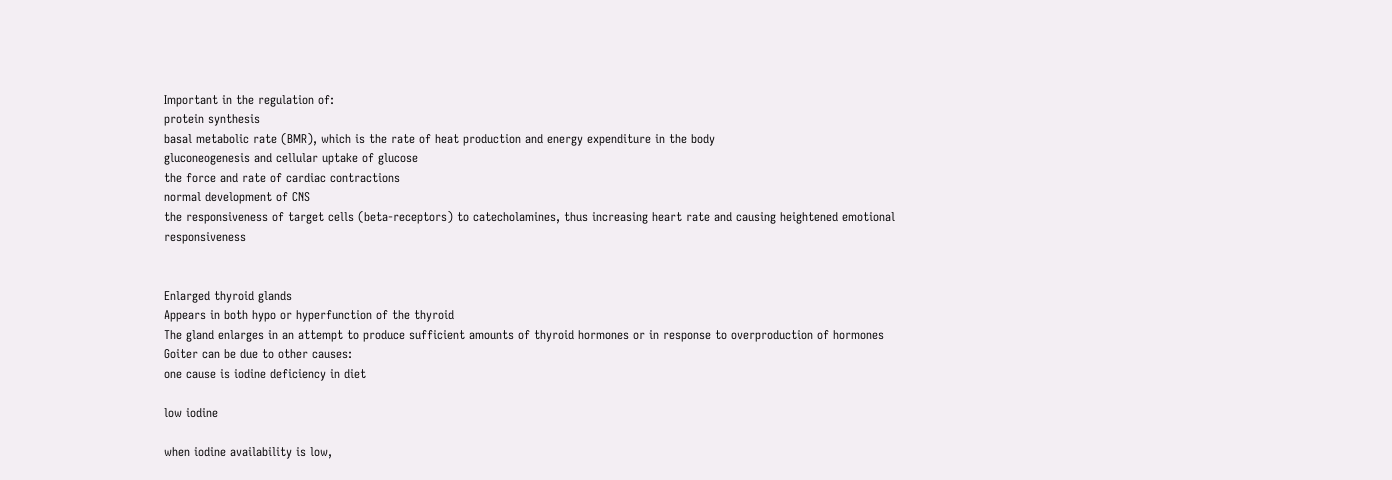Important in the regulation of:
protein synthesis
basal metabolic rate (BMR), which is the rate of heat production and energy expenditure in the body
gluconeogenesis and cellular uptake of glucose
the force and rate of cardiac contractions
normal development of CNS
the responsiveness of target cells (beta-receptors) to catecholamines, thus increasing heart rate and causing heightened emotional responsiveness


Enlarged thyroid glands
Appears in both hypo or hyperfunction of the thyroid
The gland enlarges in an attempt to produce sufficient amounts of thyroid hormones or in response to overproduction of hormones
Goiter can be due to other causes:
one cause is iodine deficiency in diet

low iodine

when iodine availability is low,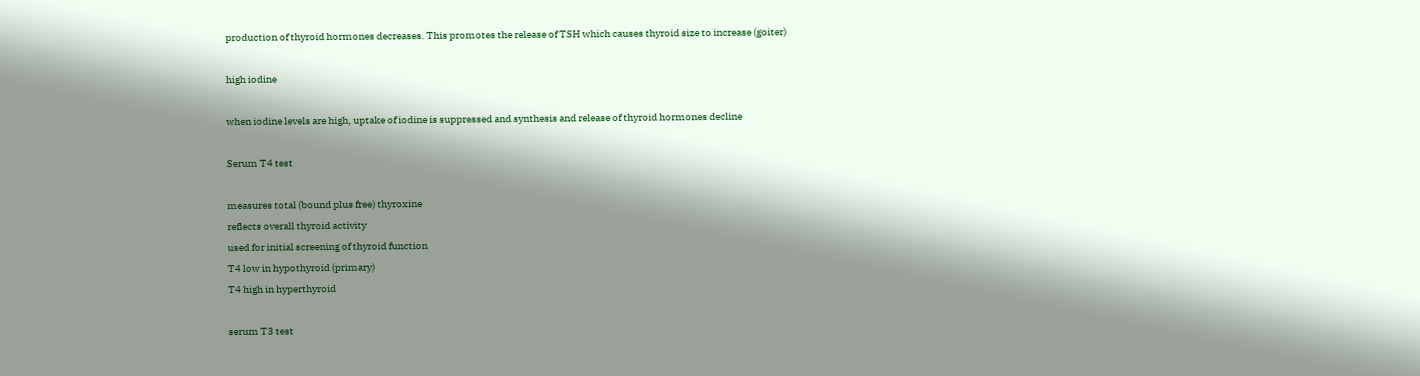production of thyroid hormones decreases. This promotes the release of TSH which causes thyroid size to increase (goiter)

high iodine

when iodine levels are high, uptake of iodine is suppressed and synthesis and release of thyroid hormones decline

Serum T4 test

measures total (bound plus free) thyroxine
reflects overall thyroid activity
used for initial screening of thyroid function
T4 low in hypothyroid (primary)
T4 high in hyperthyroid

serum T3 test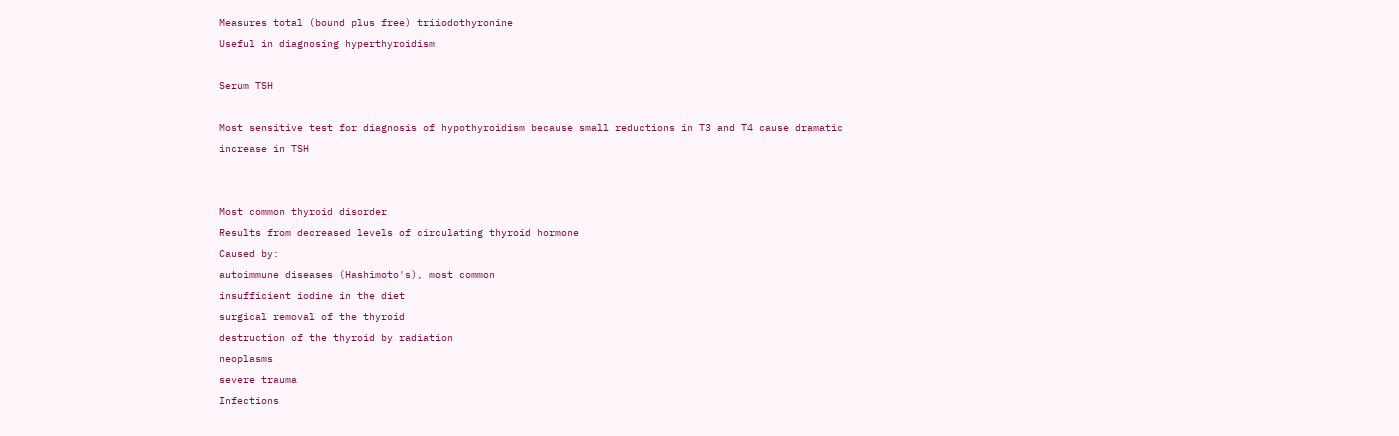Measures total (bound plus free) triiodothyronine
Useful in diagnosing hyperthyroidism

Serum TSH

Most sensitive test for diagnosis of hypothyroidism because small reductions in T3 and T4 cause dramatic increase in TSH


Most common thyroid disorder
Results from decreased levels of circulating thyroid hormone
Caused by:
autoimmune diseases (Hashimoto's), most common
insufficient iodine in the diet
surgical removal of the thyroid
destruction of the thyroid by radiation
neoplasms
severe trauma
Infections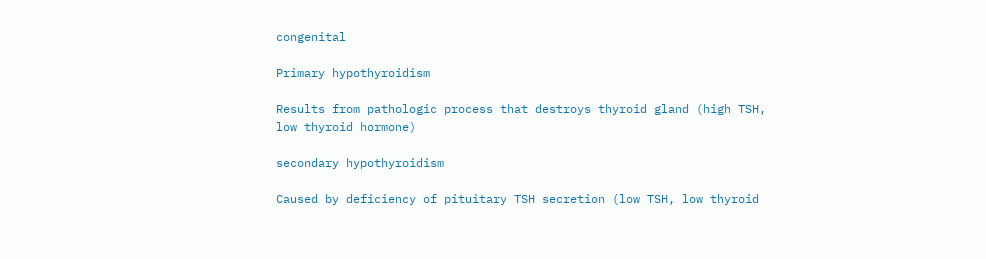congenital

Primary hypothyroidism

Results from pathologic process that destroys thyroid gland (high TSH, low thyroid hormone)

secondary hypothyroidism

Caused by deficiency of pituitary TSH secretion (low TSH, low thyroid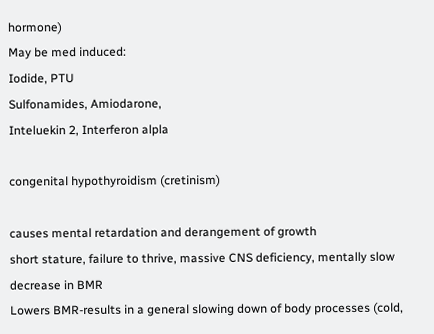hormone)
May be med induced:
Iodide, PTU
Sulfonamides, Amiodarone,
Inteluekin 2, Interferon alpla

congenital hypothyroidism (cretinism)

causes mental retardation and derangement of growth
short stature, failure to thrive, massive CNS deficiency, mentally slow
decrease in BMR
Lowers BMR-results in a general slowing down of body processes (cold,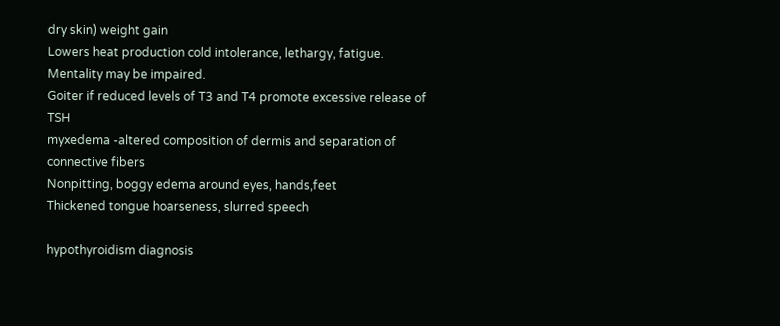dry skin) weight gain
Lowers heat production cold intolerance, lethargy, fatigue. Mentality may be impaired.
Goiter if reduced levels of T3 and T4 promote excessive release of TSH
myxedema -altered composition of dermis and separation of connective fibers
Nonpitting, boggy edema around eyes, hands,feet
Thickened tongue hoarseness, slurred speech

hypothyroidism diagnosis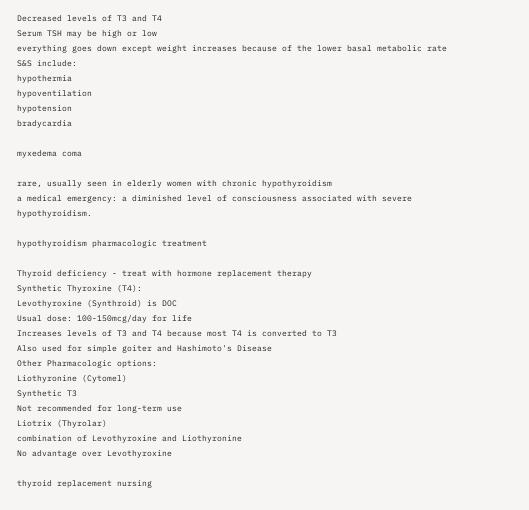Decreased levels of T3 and T4
Serum TSH may be high or low
everything goes down except weight increases because of the lower basal metabolic rate
S&S include:
hypothermia
hypoventilation
hypotension
bradycardia

myxedema coma

rare, usually seen in elderly women with chronic hypothyroidism
a medical emergency: a diminished level of consciousness associated with severe hypothyroidism.

hypothyroidism pharmacologic treatment

Thyroid deficiency - treat with hormone replacement therapy
Synthetic Thyroxine (T4):
Levothyroxine (Synthroid) is DOC
Usual dose: 100-150mcg/day for life
Increases levels of T3 and T4 because most T4 is converted to T3
Also used for simple goiter and Hashimoto's Disease
Other Pharmacologic options:
Liothyronine (Cytomel)
Synthetic T3
Not recommended for long-term use
Liotrix (Thyrolar)
combination of Levothyroxine and Liothyronine
No advantage over Levothyroxine

thyroid replacement nursing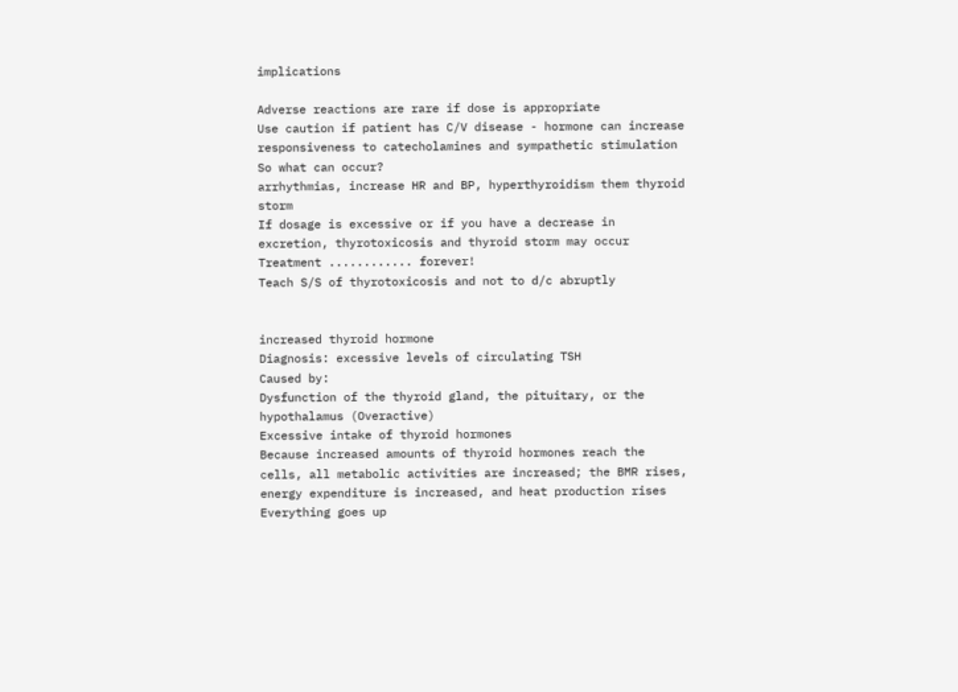implications

Adverse reactions are rare if dose is appropriate
Use caution if patient has C/V disease - hormone can increase responsiveness to catecholamines and sympathetic stimulation
So what can occur?
arrhythmias, increase HR and BP, hyperthyroidism them thyroid storm
If dosage is excessive or if you have a decrease in excretion, thyrotoxicosis and thyroid storm may occur
Treatment ............ forever!
Teach S/S of thyrotoxicosis and not to d/c abruptly


increased thyroid hormone
Diagnosis: excessive levels of circulating TSH
Caused by:
Dysfunction of the thyroid gland, the pituitary, or the hypothalamus (Overactive)
Excessive intake of thyroid hormones
Because increased amounts of thyroid hormones reach the cells, all metabolic activities are increased; the BMR rises, energy expenditure is increased, and heat production rises
Everything goes up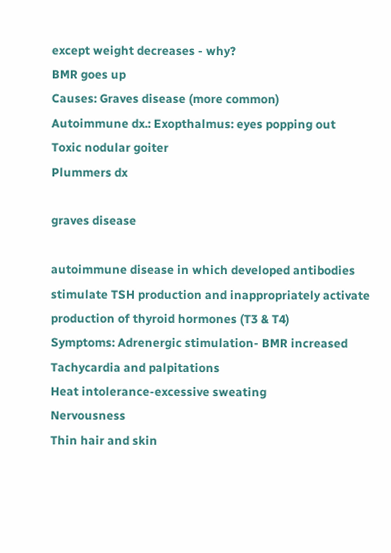except weight decreases - why?
BMR goes up
Causes: Graves disease (more common)
Autoimmune dx.: Exopthalmus: eyes popping out
Toxic nodular goiter
Plummers dx

graves disease

autoimmune disease in which developed antibodies stimulate TSH production and inappropriately activate production of thyroid hormones (T3 & T4)
Symptoms: Adrenergic stimulation- BMR increased
Tachycardia and palpitations
Heat intolerance-excessive sweating
Nervousness
Thin hair and skin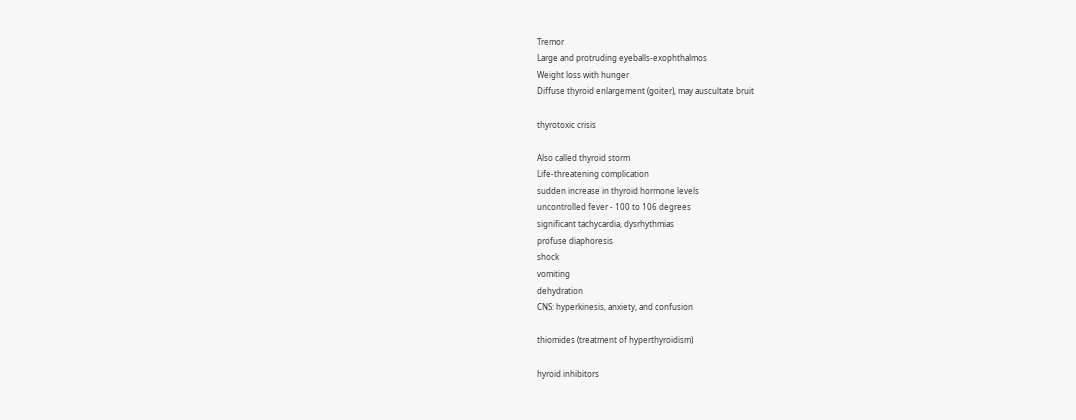Tremor
Large and protruding eyeballs-exophthalmos
Weight loss with hunger
Diffuse thyroid enlargement (goiter), may auscultate bruit

thyrotoxic crisis

Also called thyroid storm
Life-threatening complication
sudden increase in thyroid hormone levels
uncontrolled fever - 100 to 106 degrees
significant tachycardia, dysrhythmias
profuse diaphoresis
shock
vomiting
dehydration
CNS: hyperkinesis, anxiety, and confusion

thiomides (treatment of hyperthyroidism)

hyroid inhibitors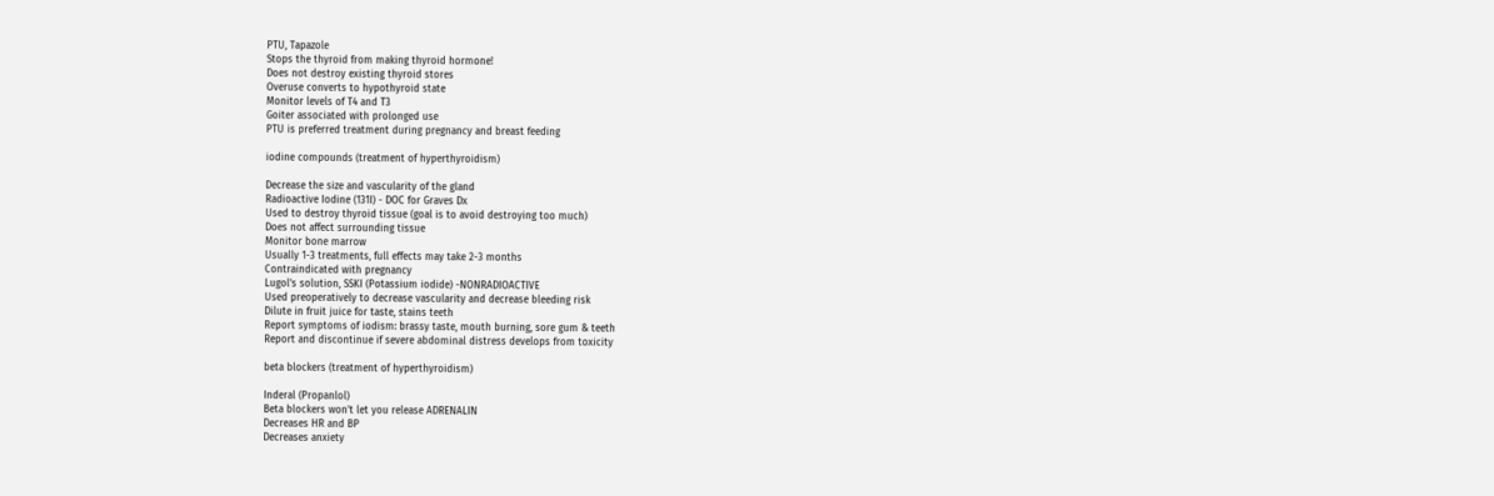PTU, Tapazole
Stops the thyroid from making thyroid hormone!
Does not destroy existing thyroid stores
Overuse converts to hypothyroid state
Monitor levels of T4 and T3
Goiter associated with prolonged use
PTU is preferred treatment during pregnancy and breast feeding

iodine compounds (treatment of hyperthyroidism)

Decrease the size and vascularity of the gland
Radioactive Iodine (131I) - DOC for Graves Dx
Used to destroy thyroid tissue (goal is to avoid destroying too much)
Does not affect surrounding tissue
Monitor bone marrow
Usually 1-3 treatments, full effects may take 2-3 months
Contraindicated with pregnancy
Lugol's solution, SSKI (Potassium iodide) -NONRADIOACTIVE
Used preoperatively to decrease vascularity and decrease bleeding risk
Dilute in fruit juice for taste, stains teeth
Report symptoms of iodism: brassy taste, mouth burning, sore gum & teeth
Report and discontinue if severe abdominal distress develops from toxicity

beta blockers (treatment of hyperthyroidism)

Inderal (Propanlol)
Beta blockers won't let you release ADRENALIN
Decreases HR and BP
Decreases anxiety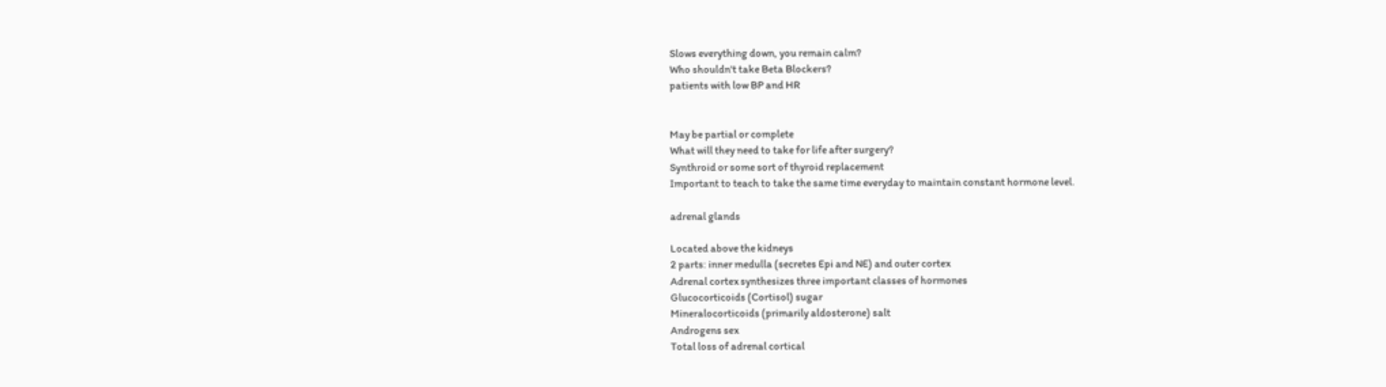Slows everything down, you remain calm?
Who shouldn't take Beta Blockers?
patients with low BP and HR


May be partial or complete
What will they need to take for life after surgery?
Synthroid or some sort of thyroid replacement
Important to teach to take the same time everyday to maintain constant hormone level.

adrenal glands

Located above the kidneys
2 parts: inner medulla (secretes Epi and NE) and outer cortex
Adrenal cortex synthesizes three important classes of hormones
Glucocorticoids (Cortisol) sugar
Mineralocorticoids (primarily aldosterone) salt
Androgens sex
Total loss of adrenal cortical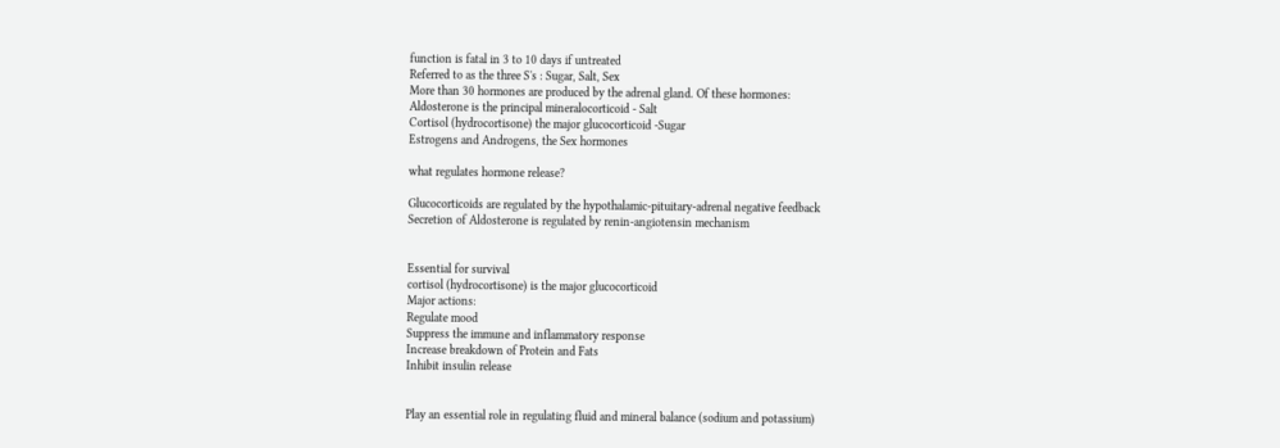function is fatal in 3 to 10 days if untreated
Referred to as the three S's : Sugar, Salt, Sex
More than 30 hormones are produced by the adrenal gland. Of these hormones:
Aldosterone is the principal mineralocorticoid - Salt
Cortisol (hydrocortisone) the major glucocorticoid -Sugar
Estrogens and Androgens, the Sex hormones

what regulates hormone release?

Glucocorticoids are regulated by the hypothalamic-pituitary-adrenal negative feedback
Secretion of Aldosterone is regulated by renin-angiotensin mechanism


Essential for survival
cortisol (hydrocortisone) is the major glucocorticoid
Major actions:
Regulate mood
Suppress the immune and inflammatory response
Increase breakdown of Protein and Fats
Inhibit insulin release


Play an essential role in regulating fluid and mineral balance (sodium and potassium)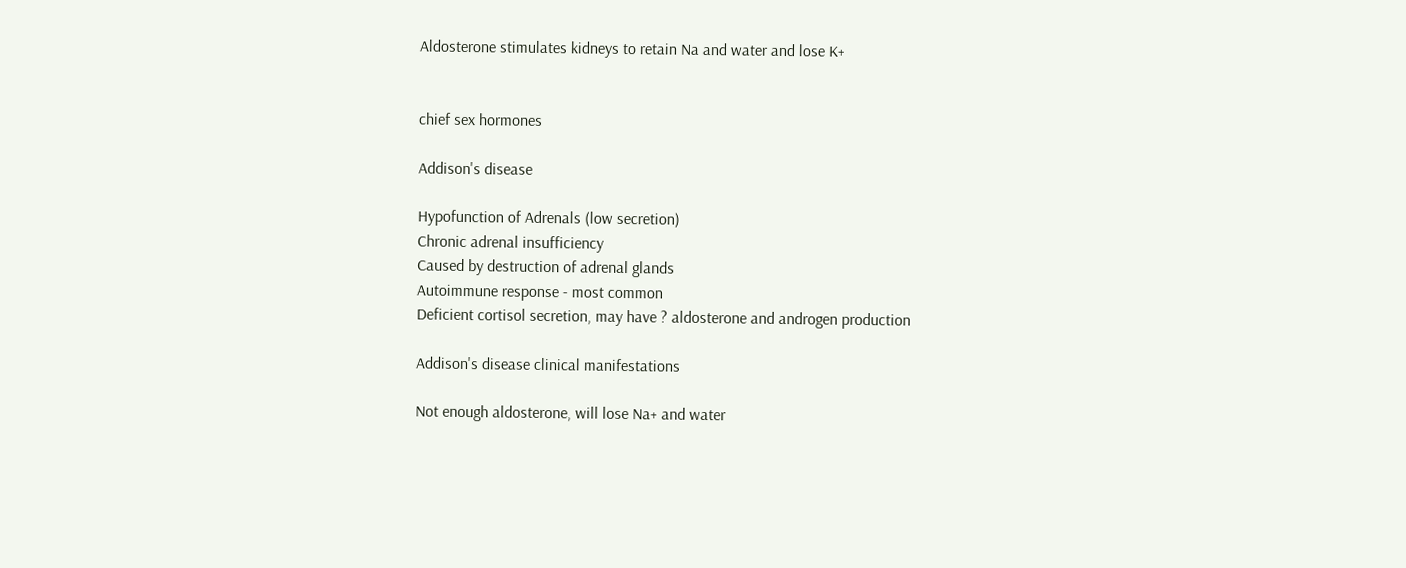Aldosterone stimulates kidneys to retain Na and water and lose K+


chief sex hormones

Addison's disease

Hypofunction of Adrenals (low secretion)
Chronic adrenal insufficiency
Caused by destruction of adrenal glands
Autoimmune response - most common
Deficient cortisol secretion, may have ? aldosterone and androgen production

Addison's disease clinical manifestations

Not enough aldosterone, will lose Na+ and water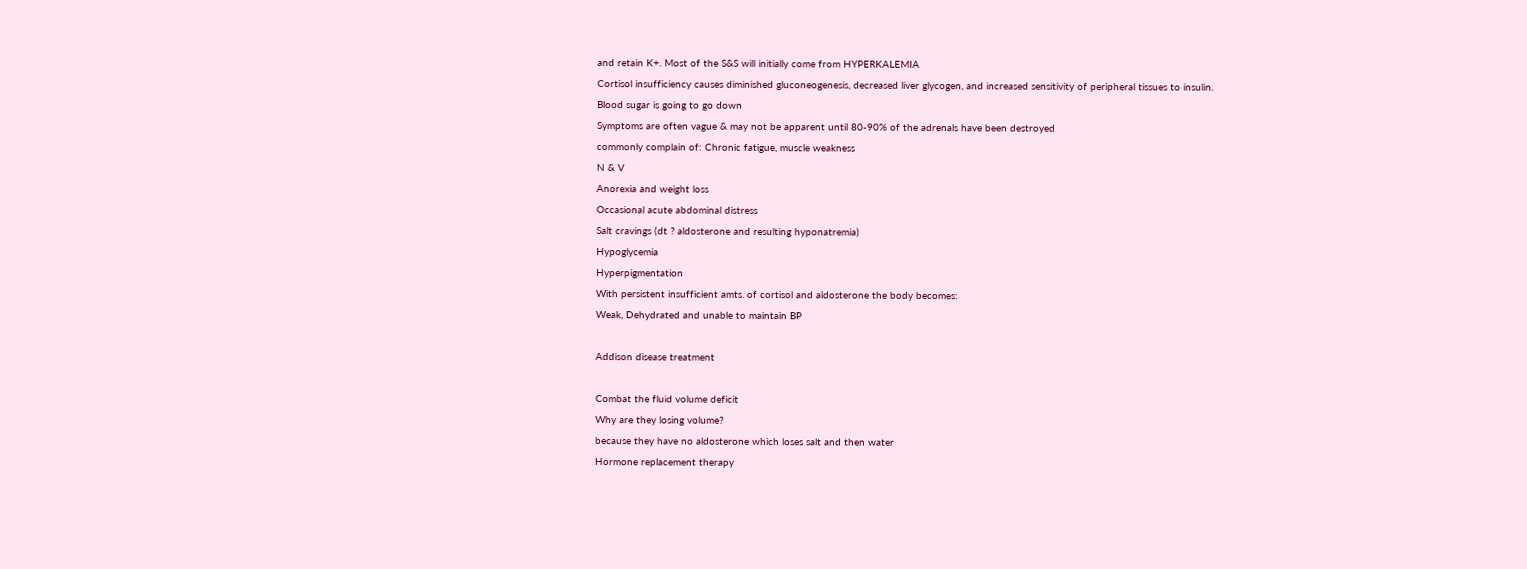and retain K+. Most of the S&S will initially come from HYPERKALEMIA
Cortisol insufficiency causes diminished gluconeogenesis, decreased liver glycogen, and increased sensitivity of peripheral tissues to insulin.
Blood sugar is going to go down
Symptoms are often vague & may not be apparent until 80-90% of the adrenals have been destroyed
commonly complain of: Chronic fatigue, muscle weakness
N & V
Anorexia and weight loss
Occasional acute abdominal distress
Salt cravings (dt ? aldosterone and resulting hyponatremia)
Hypoglycemia
Hyperpigmentation
With persistent insufficient amts. of cortisol and aldosterone the body becomes:
Weak, Dehydrated and unable to maintain BP

Addison disease treatment

Combat the fluid volume deficit
Why are they losing volume?
because they have no aldosterone which loses salt and then water
Hormone replacement therapy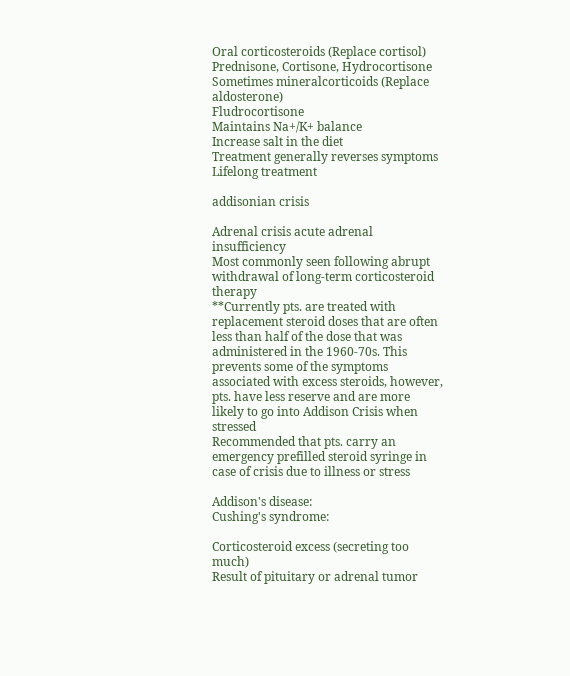Oral corticosteroids (Replace cortisol)
Prednisone, Cortisone, Hydrocortisone
Sometimes mineralcorticoids (Replace aldosterone)
Fludrocortisone
Maintains Na+/K+ balance
Increase salt in the diet
Treatment generally reverses symptoms
Lifelong treatment

addisonian crisis

Adrenal crisis acute adrenal insufficiency
Most commonly seen following abrupt withdrawal of long-term corticosteroid therapy
**Currently pts. are treated with replacement steroid doses that are often less than half of the dose that was administered in the 1960-70s. This prevents some of the symptoms associated with excess steroids, however, pts. have less reserve and are more likely to go into Addison Crisis when stressed
Recommended that pts. carry an emergency prefilled steroid syringe in case of crisis due to illness or stress

Addison's disease:
Cushing's syndrome:

Corticosteroid excess (secreting too much)
Result of pituitary or adrenal tumor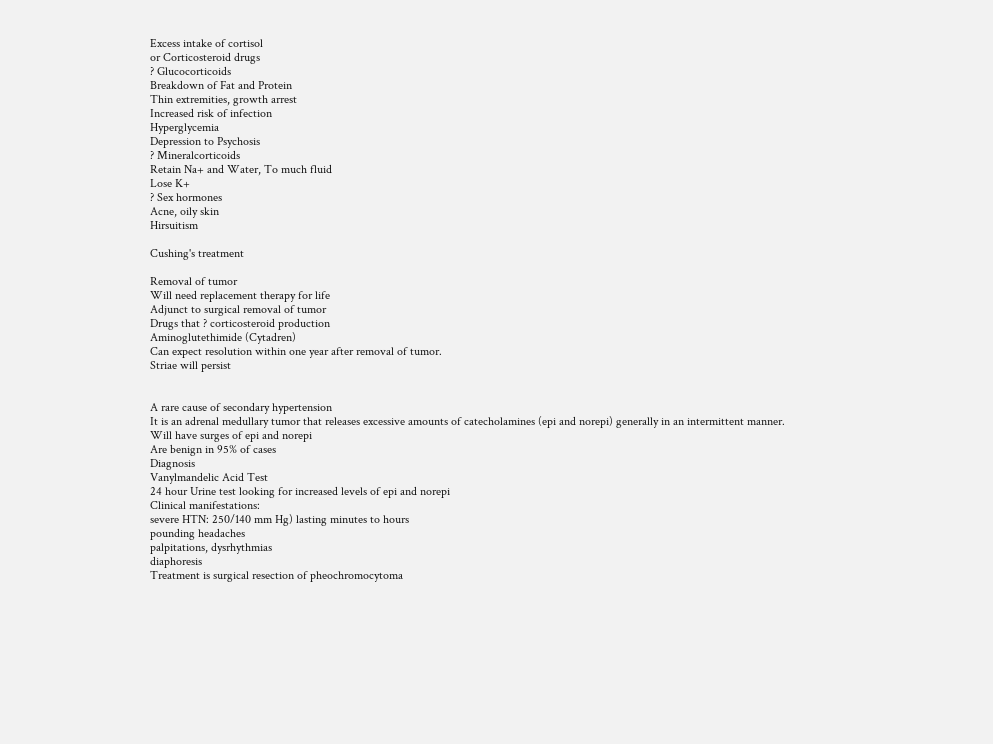Excess intake of cortisol
or Corticosteroid drugs
? Glucocorticoids
Breakdown of Fat and Protein
Thin extremities, growth arrest
Increased risk of infection
Hyperglycemia
Depression to Psychosis
? Mineralcorticoids
Retain Na+ and Water, To much fluid
Lose K+
? Sex hormones
Acne, oily skin
Hirsuitism

Cushing's treatment

Removal of tumor
Will need replacement therapy for life
Adjunct to surgical removal of tumor
Drugs that ? corticosteroid production
Aminoglutethimide (Cytadren)
Can expect resolution within one year after removal of tumor.
Striae will persist


A rare cause of secondary hypertension
It is an adrenal medullary tumor that releases excessive amounts of catecholamines (epi and norepi) generally in an intermittent manner.
Will have surges of epi and norepi
Are benign in 95% of cases
Diagnosis
Vanylmandelic Acid Test
24 hour Urine test looking for increased levels of epi and norepi
Clinical manifestations:
severe HTN: 250/140 mm Hg) lasting minutes to hours
pounding headaches
palpitations, dysrhythmias
diaphoresis
Treatment is surgical resection of pheochromocytoma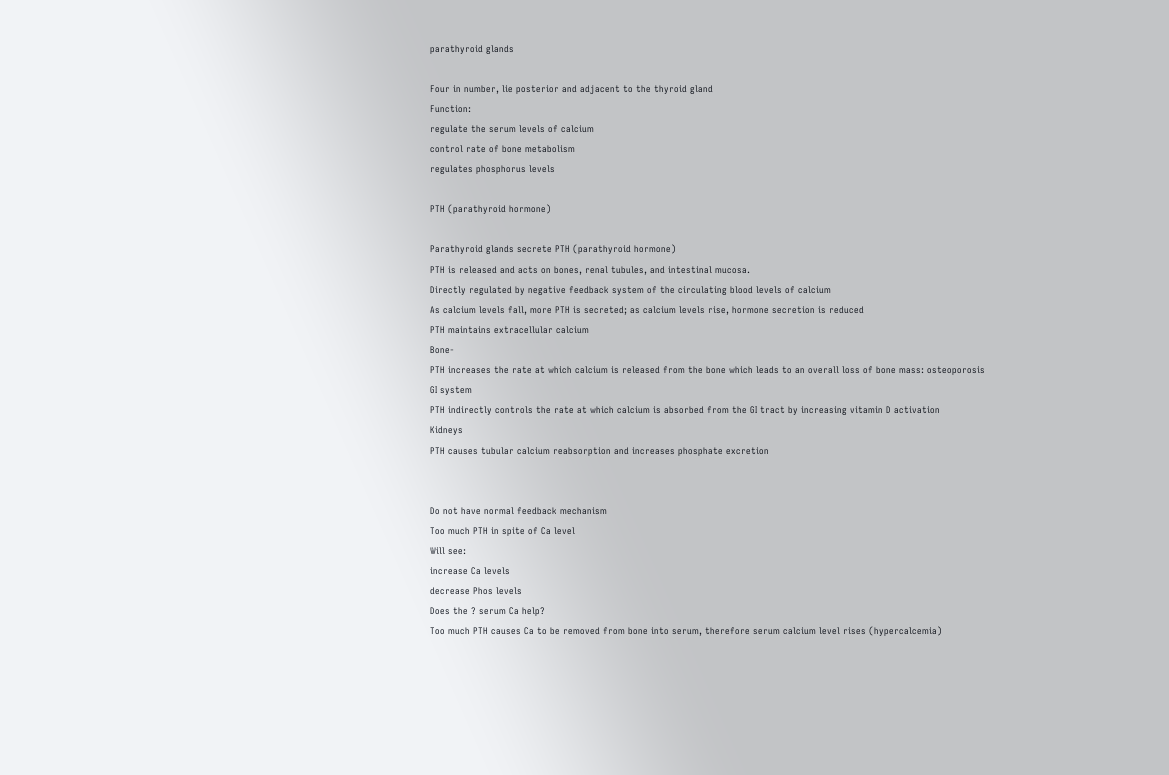parathyroid glands

Four in number, lie posterior and adjacent to the thyroid gland
Function:
regulate the serum levels of calcium
control rate of bone metabolism
regulates phosphorus levels

PTH (parathyroid hormone)

Parathyroid glands secrete PTH (parathyroid hormone)
PTH is released and acts on bones, renal tubules, and intestinal mucosa.
Directly regulated by negative feedback system of the circulating blood levels of calcium
As calcium levels fall, more PTH is secreted; as calcium levels rise, hormone secretion is reduced
PTH maintains extracellular calcium
Bone-
PTH increases the rate at which calcium is released from the bone which leads to an overall loss of bone mass: osteoporosis
GI system
PTH indirectly controls the rate at which calcium is absorbed from the GI tract by increasing vitamin D activation
Kidneys
PTH causes tubular calcium reabsorption and increases phosphate excretion


Do not have normal feedback mechanism
Too much PTH in spite of Ca level
Will see:
increase Ca levels
decrease Phos levels
Does the ? serum Ca help?
Too much PTH causes Ca to be removed from bone into serum, therefore serum calcium level rises (hypercalcemia)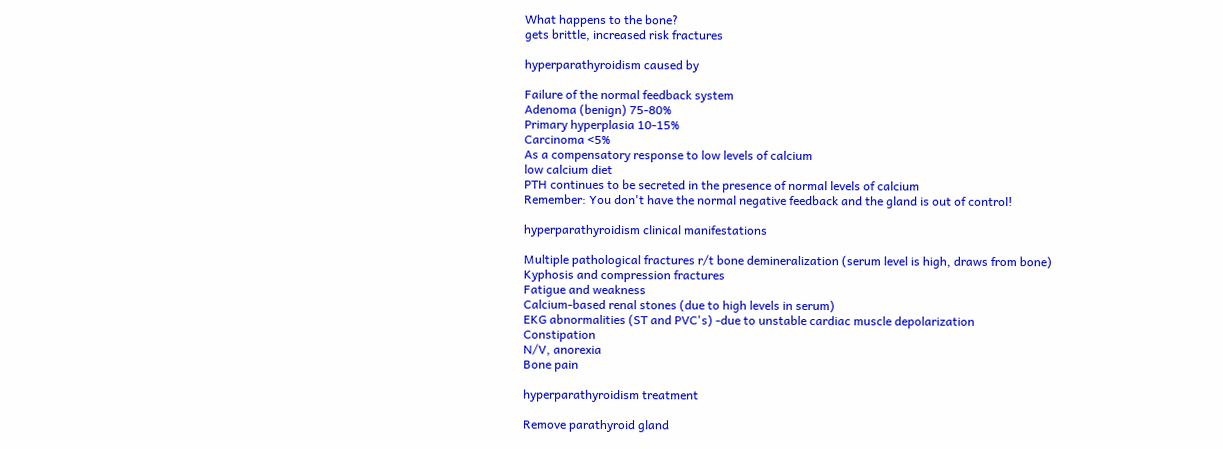What happens to the bone?
gets brittle, increased risk fractures

hyperparathyroidism caused by

Failure of the normal feedback system
Adenoma (benign) 75-80%
Primary hyperplasia 10-15%
Carcinoma <5%
As a compensatory response to low levels of calcium
low calcium diet
PTH continues to be secreted in the presence of normal levels of calcium
Remember: You don't have the normal negative feedback and the gland is out of control!

hyperparathyroidism clinical manifestations

Multiple pathological fractures r/t bone demineralization (serum level is high, draws from bone)
Kyphosis and compression fractures
Fatigue and weakness
Calcium-based renal stones (due to high levels in serum)
EKG abnormalities (ST and PVC's) -due to unstable cardiac muscle depolarization
Constipation
N/V, anorexia
Bone pain

hyperparathyroidism treatment

Remove parathyroid gland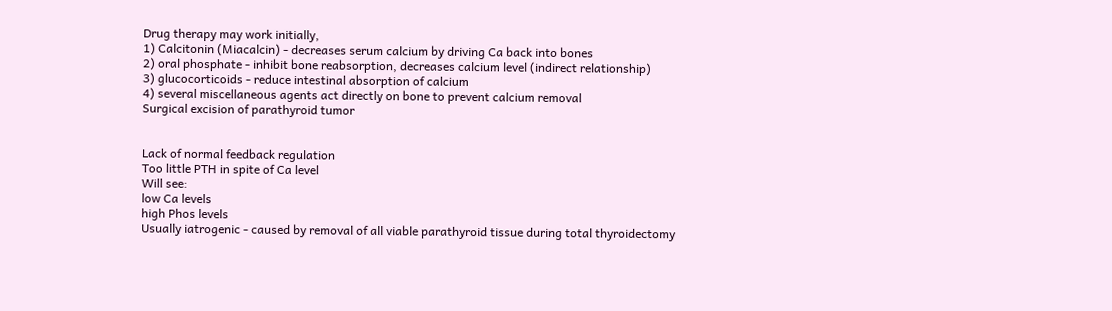Drug therapy may work initially,
1) Calcitonin (Miacalcin) - decreases serum calcium by driving Ca back into bones
2) oral phosphate - inhibit bone reabsorption, decreases calcium level (indirect relationship)
3) glucocorticoids - reduce intestinal absorption of calcium
4) several miscellaneous agents act directly on bone to prevent calcium removal
Surgical excision of parathyroid tumor


Lack of normal feedback regulation
Too little PTH in spite of Ca level
Will see:
low Ca levels
high Phos levels
Usually iatrogenic - caused by removal of all viable parathyroid tissue during total thyroidectomy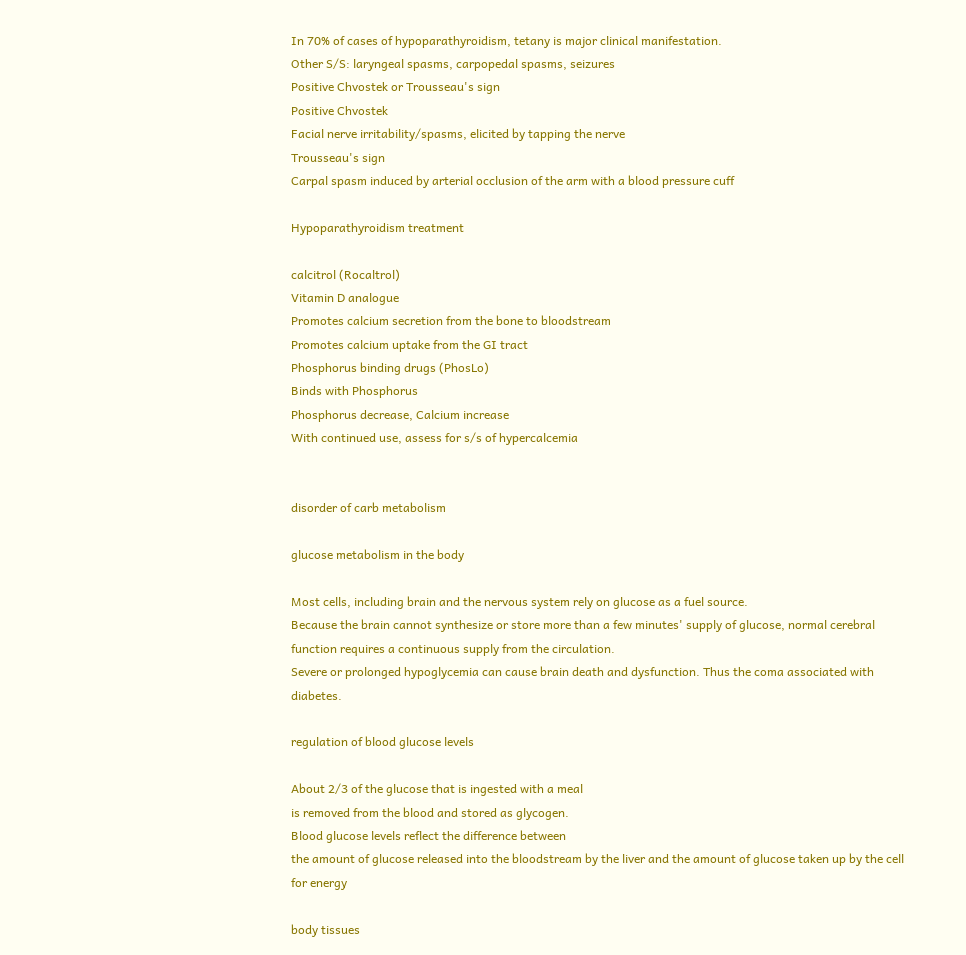In 70% of cases of hypoparathyroidism, tetany is major clinical manifestation.
Other S/S: laryngeal spasms, carpopedal spasms, seizures
Positive Chvostek or Trousseau's sign
Positive Chvostek
Facial nerve irritability/spasms, elicited by tapping the nerve
Trousseau's sign
Carpal spasm induced by arterial occlusion of the arm with a blood pressure cuff

Hypoparathyroidism treatment

calcitrol (Rocaltrol)
Vitamin D analogue
Promotes calcium secretion from the bone to bloodstream
Promotes calcium uptake from the GI tract
Phosphorus binding drugs (PhosLo)
Binds with Phosphorus
Phosphorus decrease, Calcium increase
With continued use, assess for s/s of hypercalcemia


disorder of carb metabolism

glucose metabolism in the body

Most cells, including brain and the nervous system rely on glucose as a fuel source.
Because the brain cannot synthesize or store more than a few minutes' supply of glucose, normal cerebral function requires a continuous supply from the circulation.
Severe or prolonged hypoglycemia can cause brain death and dysfunction. Thus the coma associated with diabetes.

regulation of blood glucose levels

About 2/3 of the glucose that is ingested with a meal
is removed from the blood and stored as glycogen.
Blood glucose levels reflect the difference between
the amount of glucose released into the bloodstream by the liver and the amount of glucose taken up by the cell for energy

body tissues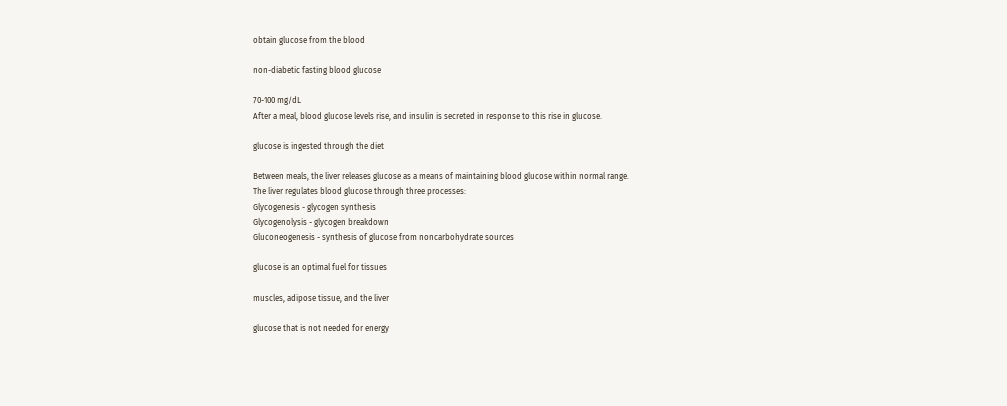obtain glucose from the blood

non-diabetic fasting blood glucose

70-100 mg/dL
After a meal, blood glucose levels rise, and insulin is secreted in response to this rise in glucose.

glucose is ingested through the diet

Between meals, the liver releases glucose as a means of maintaining blood glucose within normal range.
The liver regulates blood glucose through three processes:
Glycogenesis - glycogen synthesis
Glycogenolysis - glycogen breakdown
Gluconeogenesis - synthesis of glucose from noncarbohydrate sources

glucose is an optimal fuel for tissues

muscles, adipose tissue, and the liver

glucose that is not needed for energy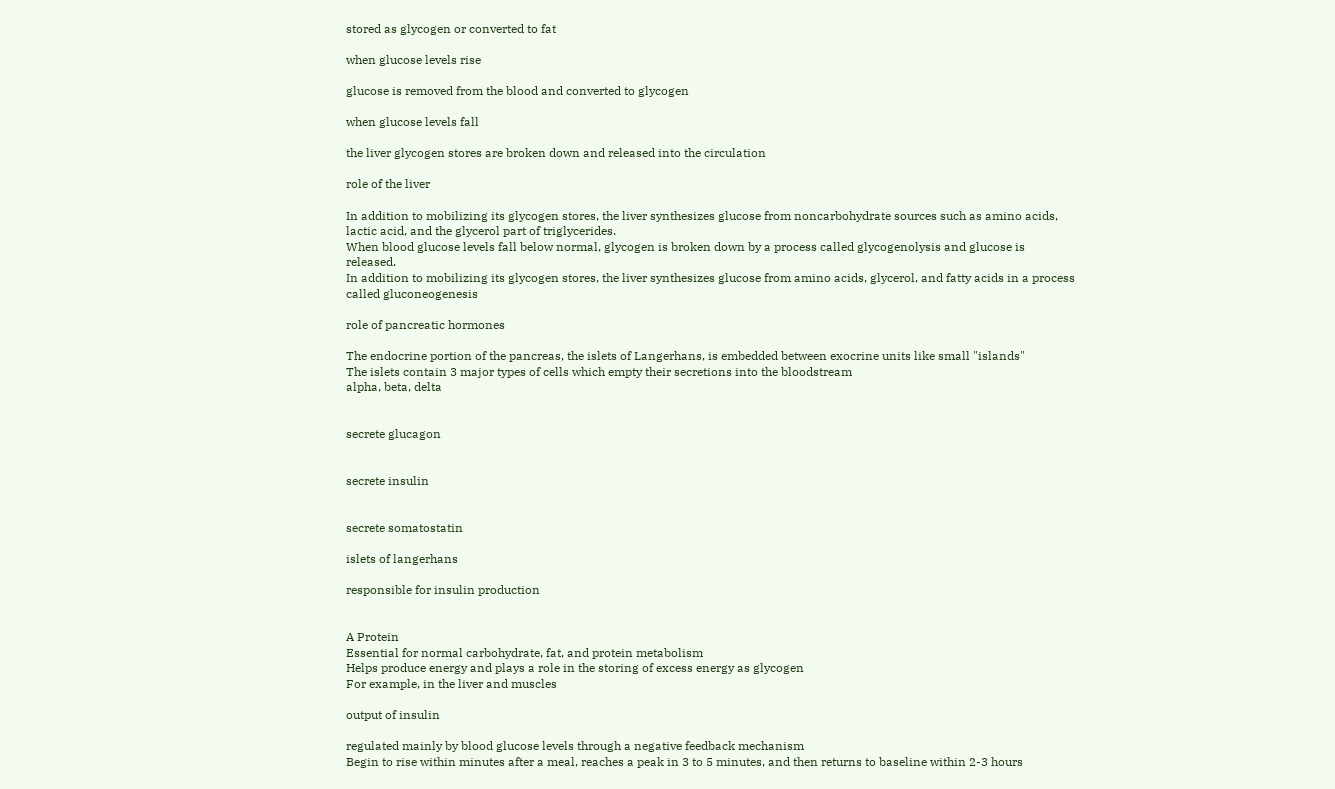stored as glycogen or converted to fat

when glucose levels rise

glucose is removed from the blood and converted to glycogen

when glucose levels fall

the liver glycogen stores are broken down and released into the circulation

role of the liver

In addition to mobilizing its glycogen stores, the liver synthesizes glucose from noncarbohydrate sources such as amino acids, lactic acid, and the glycerol part of triglycerides.
When blood glucose levels fall below normal, glycogen is broken down by a process called glycogenolysis and glucose is released.
In addition to mobilizing its glycogen stores, the liver synthesizes glucose from amino acids, glycerol, and fatty acids in a process called gluconeogenesis

role of pancreatic hormones

The endocrine portion of the pancreas, the islets of Langerhans, is embedded between exocrine units like small "islands"
The islets contain 3 major types of cells which empty their secretions into the bloodstream
alpha, beta, delta


secrete glucagon


secrete insulin


secrete somatostatin

islets of langerhans

responsible for insulin production


A Protein
Essential for normal carbohydrate, fat, and protein metabolism
Helps produce energy and plays a role in the storing of excess energy as glycogen
For example, in the liver and muscles

output of insulin

regulated mainly by blood glucose levels through a negative feedback mechanism
Begin to rise within minutes after a meal, reaches a peak in 3 to 5 minutes, and then returns to baseline within 2-3 hours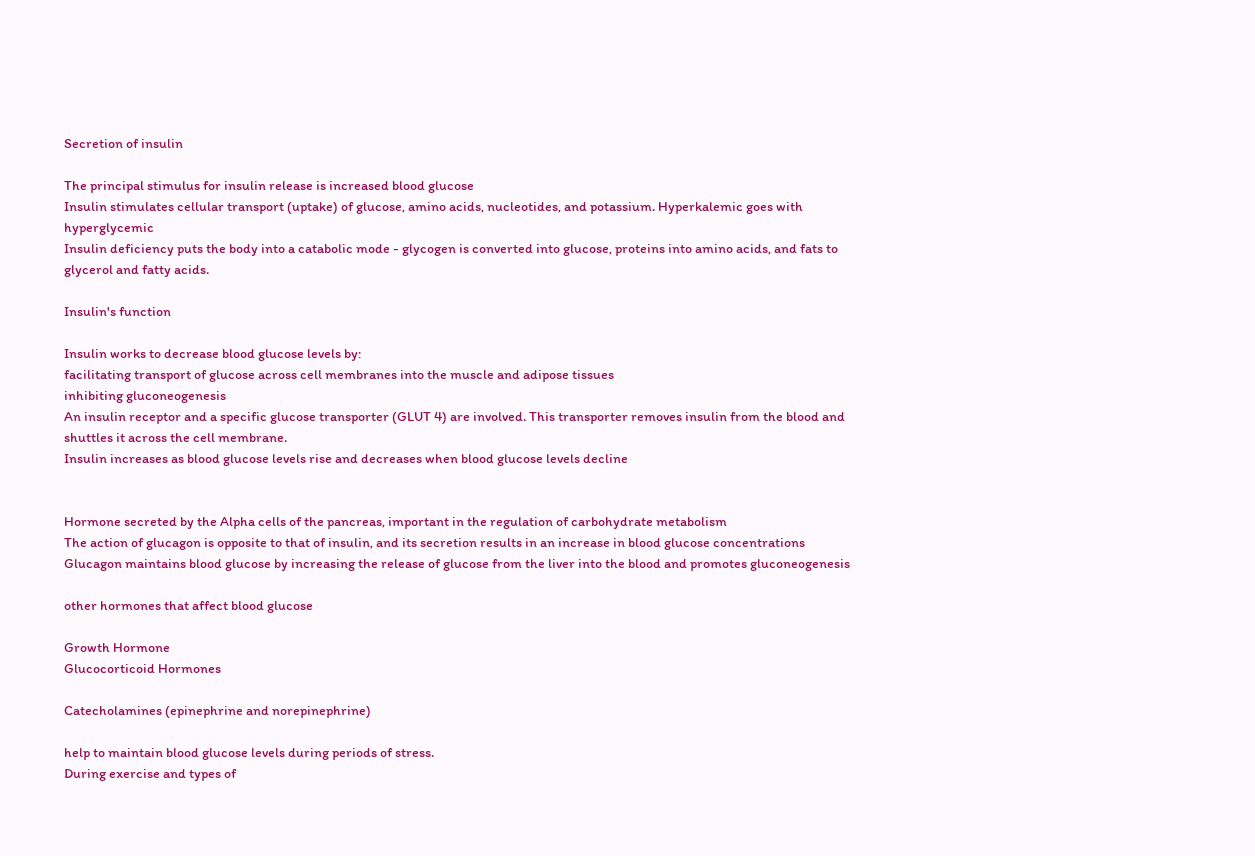Secretion of insulin

The principal stimulus for insulin release is increased blood glucose
Insulin stimulates cellular transport (uptake) of glucose, amino acids, nucleotides, and potassium. Hyperkalemic goes with hyperglycemic
Insulin deficiency puts the body into a catabolic mode - glycogen is converted into glucose, proteins into amino acids, and fats to glycerol and fatty acids.

Insulin's function

Insulin works to decrease blood glucose levels by:
facilitating transport of glucose across cell membranes into the muscle and adipose tissues
inhibiting gluconeogenesis
An insulin receptor and a specific glucose transporter (GLUT 4) are involved. This transporter removes insulin from the blood and shuttles it across the cell membrane.
Insulin increases as blood glucose levels rise and decreases when blood glucose levels decline


Hormone secreted by the Alpha cells of the pancreas, important in the regulation of carbohydrate metabolism
The action of glucagon is opposite to that of insulin, and its secretion results in an increase in blood glucose concentrations
Glucagon maintains blood glucose by increasing the release of glucose from the liver into the blood and promotes gluconeogenesis

other hormones that affect blood glucose

Growth Hormone
Glucocorticoid Hormones

Catecholamines (epinephrine and norepinephrine)

help to maintain blood glucose levels during periods of stress.
During exercise and types of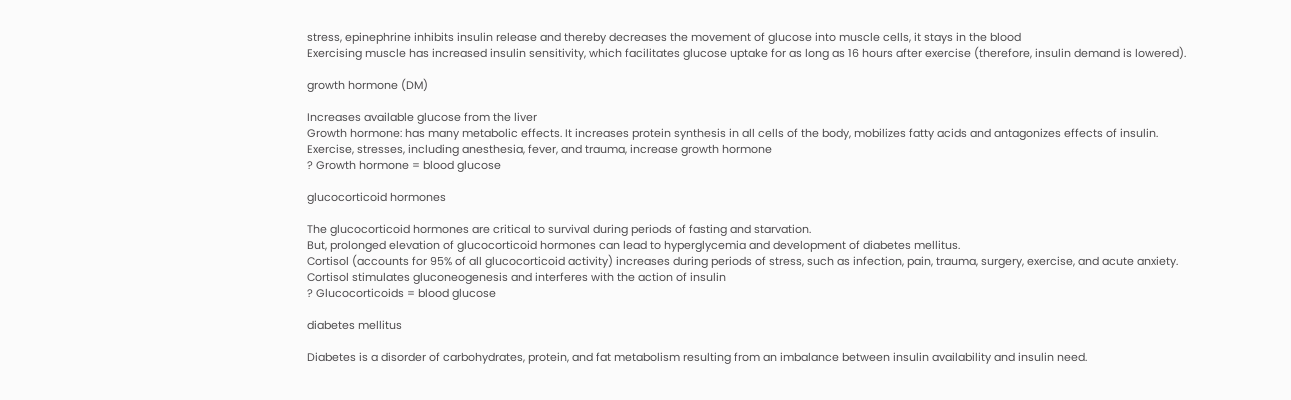stress, epinephrine inhibits insulin release and thereby decreases the movement of glucose into muscle cells, it stays in the blood
Exercising muscle has increased insulin sensitivity, which facilitates glucose uptake for as long as 16 hours after exercise (therefore, insulin demand is lowered).

growth hormone (DM)

Increases available glucose from the liver
Growth hormone: has many metabolic effects. It increases protein synthesis in all cells of the body, mobilizes fatty acids and antagonizes effects of insulin.
Exercise, stresses, including anesthesia, fever, and trauma, increase growth hormone
? Growth hormone = blood glucose

glucocorticoid hormones

The glucocorticoid hormones are critical to survival during periods of fasting and starvation.
But, prolonged elevation of glucocorticoid hormones can lead to hyperglycemia and development of diabetes mellitus.
Cortisol (accounts for 95% of all glucocorticoid activity) increases during periods of stress, such as infection, pain, trauma, surgery, exercise, and acute anxiety.
Cortisol stimulates gluconeogenesis and interferes with the action of insulin
? Glucocorticoids = blood glucose

diabetes mellitus

Diabetes is a disorder of carbohydrates, protein, and fat metabolism resulting from an imbalance between insulin availability and insulin need.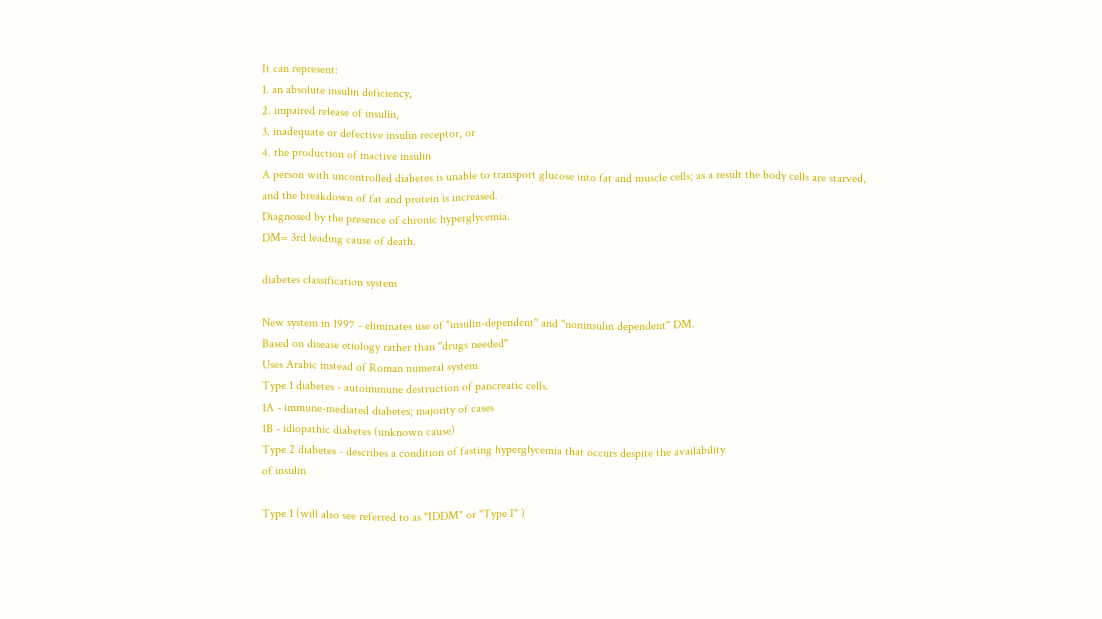It can represent:
1. an absolute insulin deficiency,
2. impaired release of insulin,
3. inadequate or defective insulin receptor, or
4. the production of inactive insulin
A person with uncontrolled diabetes is unable to transport glucose into fat and muscle cells; as a result the body cells are starved, and the breakdown of fat and protein is increased.
Diagnosed by the presence of chronic hyperglycemia.
DM= 3rd leading cause of death.

diabetes classification system

New system in 1997 - eliminates use of "insulin-dependent" and "noninsulin dependent" DM.
Based on disease etiology rather than "drugs needed"
Uses Arabic instead of Roman numeral system
Type 1 diabetes - autoimmune destruction of pancreatic cells.
1A - immune-mediated diabetes; majority of cases
1B - idiopathic diabetes (unknown cause)
Type 2 diabetes - describes a condition of fasting hyperglycemia that occurs despite the availability
of insulin

Type 1 (will also see referred to as "IDDM" or "Type I" )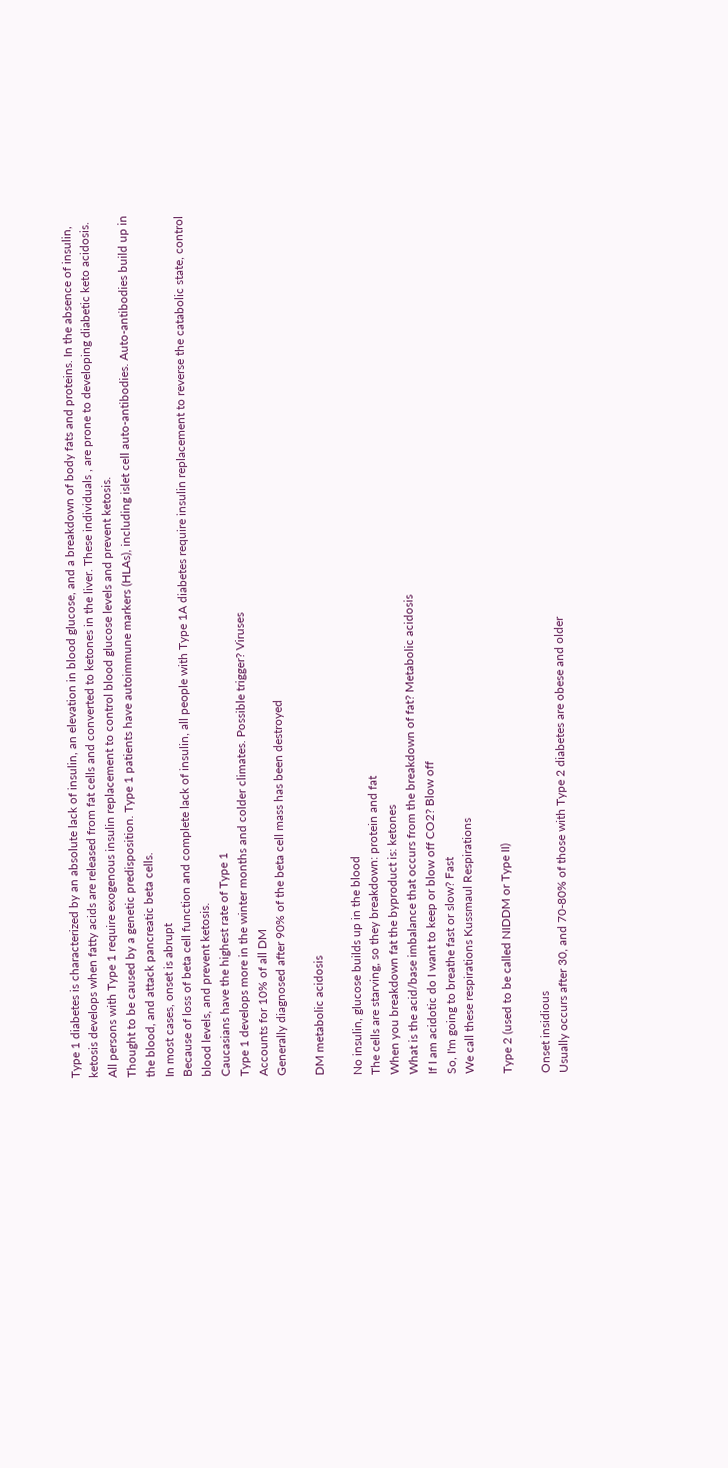Type 1 diabetes is characterized by an absolute lack of insulin, an elevation in blood glucose, and a breakdown of body fats and proteins. In the absence of insulin, ketosis develops when fatty acids are released from fat cells and converted to ketones in the liver. These individuals , are prone to developing diabetic keto acidosis.
All persons with Type 1 require exogenous insulin replacement to control blood glucose levels and prevent ketosis.
Thought to be caused by a genetic predisposition. Type 1 patients have autoimmune markers (HLAs), including islet cell auto-antibodies. Auto-antibodies build up in the blood, and attack pancreatic beta cells.
In most cases, onset is abrupt
Because of loss of beta cell function and complete lack of insulin, all people with Type 1A diabetes require insulin replacement to reverse the catabolic state, control blood levels, and prevent ketosis.
Caucasians have the highest rate of Type 1
Type 1 develops more in the winter months and colder climates. Possible trigger? Viruses
Accounts for 10% of all DM
Generally diagnosed after 90% of the beta cell mass has been destroyed

DM metabolic acidosis

No insulin, glucose builds up in the blood
The cells are starving, so they breakdown: protein and fat
When you breakdown fat the byproduct is: ketones
What is the acid/base imbalance that occurs from the breakdown of fat? Metabolic acidosis
If I am acidotic do I want to keep or blow off CO2? Blow off
So, I'm going to breathe fast or slow? Fast
We call these respirations Kussmaul Respirations

Type 2 (used to be called NIDDM or Type II)

Onset insidious
Usually occurs after 30, and 70-80% of those with Type 2 diabetes are obese and older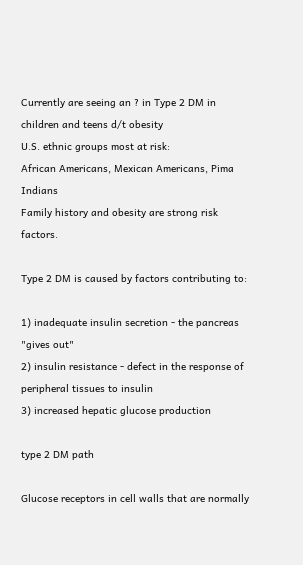Currently are seeing an ? in Type 2 DM in children and teens d/t obesity
U.S. ethnic groups most at risk:
African Americans, Mexican Americans, Pima Indians
Family history and obesity are strong risk factors.

Type 2 DM is caused by factors contributing to:

1) inadequate insulin secretion - the pancreas "gives out"
2) insulin resistance - defect in the response of peripheral tissues to insulin
3) increased hepatic glucose production

type 2 DM path

Glucose receptors in cell walls that are normally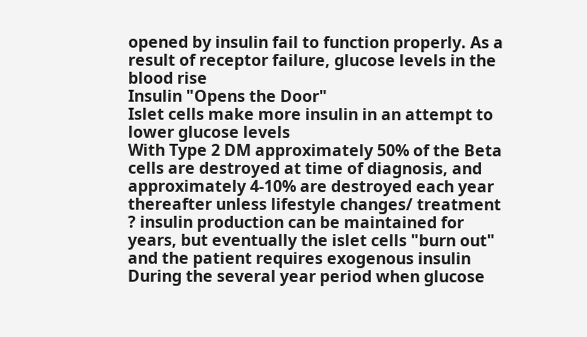opened by insulin fail to function properly. As a result of receptor failure, glucose levels in the blood rise
Insulin "Opens the Door"
Islet cells make more insulin in an attempt to lower glucose levels
With Type 2 DM approximately 50% of the Beta cells are destroyed at time of diagnosis, and approximately 4-10% are destroyed each year thereafter unless lifestyle changes/ treatment
? insulin production can be maintained for years, but eventually the islet cells "burn out" and the patient requires exogenous insulin
During the several year period when glucose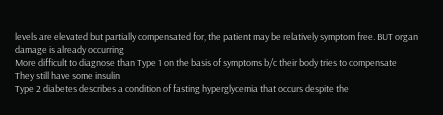levels are elevated but partially compensated for, the patient may be relatively symptom free. BUT organ damage is already occurring
More difficult to diagnose than Type 1 on the basis of symptoms b/c their body tries to compensate
They still have some insulin
Type 2 diabetes describes a condition of fasting hyperglycemia that occurs despite the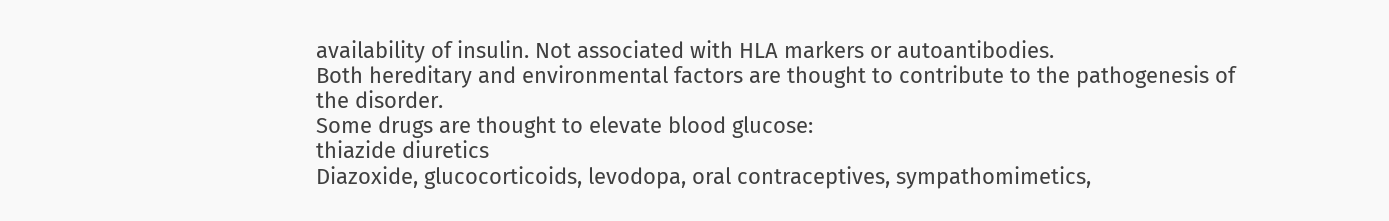availability of insulin. Not associated with HLA markers or autoantibodies.
Both hereditary and environmental factors are thought to contribute to the pathogenesis of the disorder.
Some drugs are thought to elevate blood glucose:
thiazide diuretics
Diazoxide, glucocorticoids, levodopa, oral contraceptives, sympathomimetics,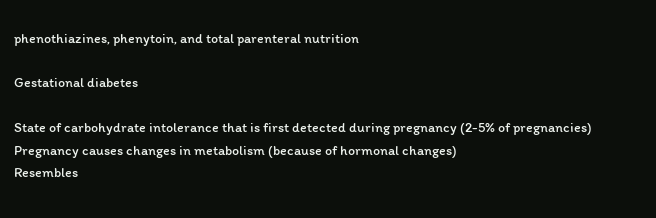phenothiazines, phenytoin, and total parenteral nutrition

Gestational diabetes

State of carbohydrate intolerance that is first detected during pregnancy (2-5% of pregnancies)
Pregnancy causes changes in metabolism (because of hormonal changes)
Resembles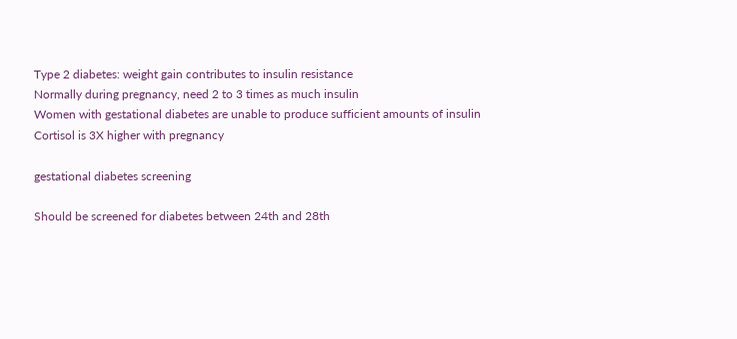Type 2 diabetes: weight gain contributes to insulin resistance
Normally during pregnancy, need 2 to 3 times as much insulin
Women with gestational diabetes are unable to produce sufficient amounts of insulin
Cortisol is 3X higher with pregnancy

gestational diabetes screening

Should be screened for diabetes between 24th and 28th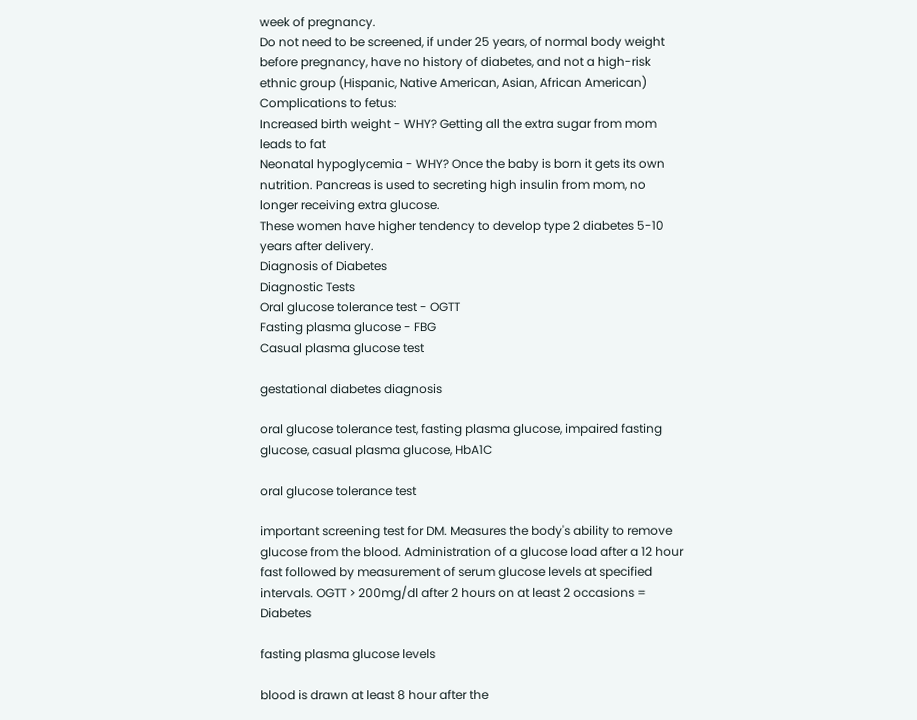week of pregnancy.
Do not need to be screened, if under 25 years, of normal body weight before pregnancy, have no history of diabetes, and not a high-risk ethnic group (Hispanic, Native American, Asian, African American)
Complications to fetus:
Increased birth weight - WHY? Getting all the extra sugar from mom leads to fat
Neonatal hypoglycemia - WHY? Once the baby is born it gets its own nutrition. Pancreas is used to secreting high insulin from mom, no longer receiving extra glucose.
These women have higher tendency to develop type 2 diabetes 5-10 years after delivery.
Diagnosis of Diabetes
Diagnostic Tests
Oral glucose tolerance test - OGTT
Fasting plasma glucose - FBG
Casual plasma glucose test

gestational diabetes diagnosis

oral glucose tolerance test, fasting plasma glucose, impaired fasting glucose, casual plasma glucose, HbA1C

oral glucose tolerance test

important screening test for DM. Measures the body's ability to remove glucose from the blood. Administration of a glucose load after a 12 hour fast followed by measurement of serum glucose levels at specified intervals. OGTT > 200mg/dl after 2 hours on at least 2 occasions = Diabetes

fasting plasma glucose levels

blood is drawn at least 8 hour after the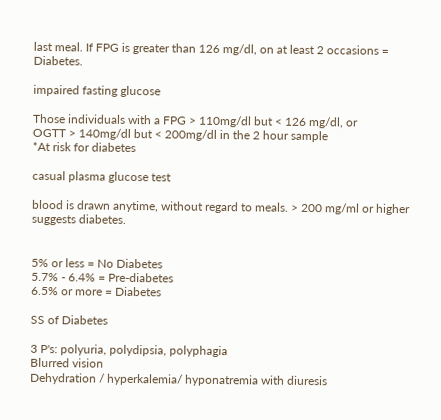last meal. If FPG is greater than 126 mg/dl, on at least 2 occasions = Diabetes.

impaired fasting glucose

Those individuals with a FPG > 110mg/dl but < 126 mg/dl, or
OGTT > 140mg/dl but < 200mg/dl in the 2 hour sample
*At risk for diabetes

casual plasma glucose test

blood is drawn anytime, without regard to meals. > 200 mg/ml or higher suggests diabetes.


5% or less = No Diabetes
5.7% - 6.4% = Pre-diabetes
6.5% or more = Diabetes

SS of Diabetes

3 P's: polyuria, polydipsia, polyphagia
Blurred vision
Dehydration / hyperkalemia/ hyponatremia with diuresis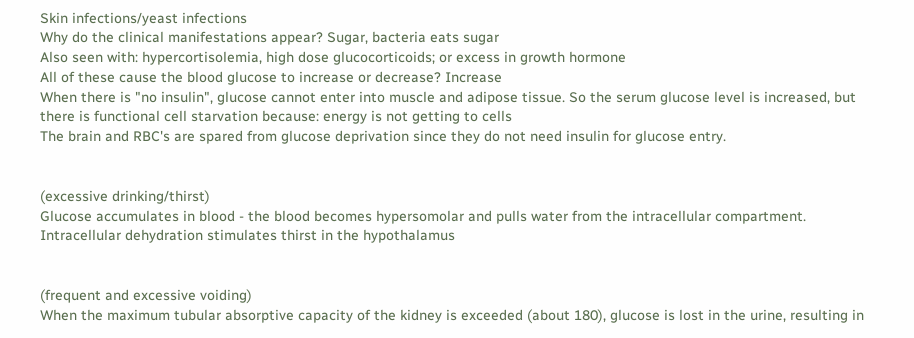Skin infections/yeast infections
Why do the clinical manifestations appear? Sugar, bacteria eats sugar
Also seen with: hypercortisolemia, high dose glucocorticoids; or excess in growth hormone
All of these cause the blood glucose to increase or decrease? Increase
When there is "no insulin", glucose cannot enter into muscle and adipose tissue. So the serum glucose level is increased, but there is functional cell starvation because: energy is not getting to cells
The brain and RBC's are spared from glucose deprivation since they do not need insulin for glucose entry.


(excessive drinking/thirst)
Glucose accumulates in blood - the blood becomes hypersomolar and pulls water from the intracellular compartment. Intracellular dehydration stimulates thirst in the hypothalamus


(frequent and excessive voiding)
When the maximum tubular absorptive capacity of the kidney is exceeded (about 180), glucose is lost in the urine, resulting in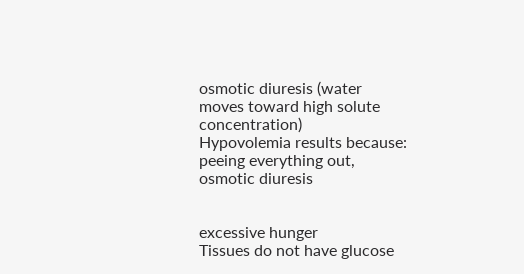osmotic diuresis (water moves toward high solute concentration)
Hypovolemia results because: peeing everything out, osmotic diuresis


excessive hunger
Tissues do not have glucose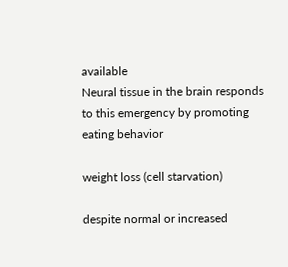available
Neural tissue in the brain responds to this emergency by promoting eating behavior

weight loss (cell starvation)

despite normal or increased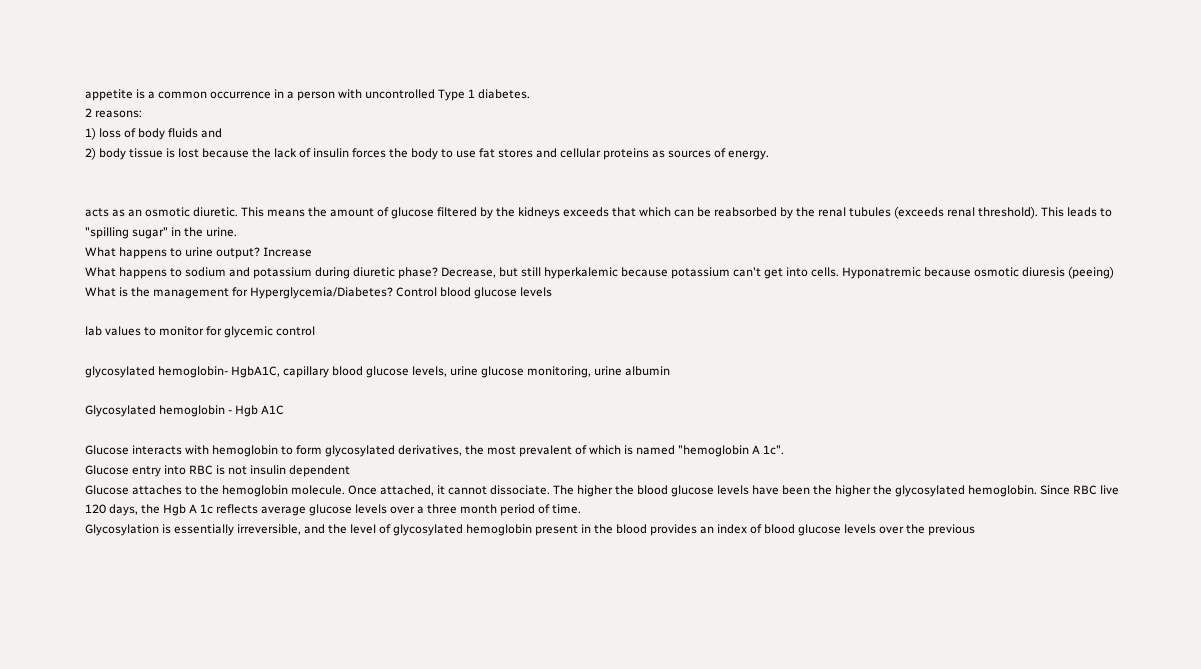appetite is a common occurrence in a person with uncontrolled Type 1 diabetes.
2 reasons:
1) loss of body fluids and
2) body tissue is lost because the lack of insulin forces the body to use fat stores and cellular proteins as sources of energy.


acts as an osmotic diuretic. This means the amount of glucose filtered by the kidneys exceeds that which can be reabsorbed by the renal tubules (exceeds renal threshold). This leads to "spilling sugar" in the urine.
What happens to urine output? Increase
What happens to sodium and potassium during diuretic phase? Decrease, but still hyperkalemic because potassium can't get into cells. Hyponatremic because osmotic diuresis (peeing)
What is the management for Hyperglycemia/Diabetes? Control blood glucose levels

lab values to monitor for glycemic control

glycosylated hemoglobin- HgbA1C, capillary blood glucose levels, urine glucose monitoring, urine albumin

Glycosylated hemoglobin - Hgb A1C

Glucose interacts with hemoglobin to form glycosylated derivatives, the most prevalent of which is named "hemoglobin A 1c".
Glucose entry into RBC is not insulin dependent
Glucose attaches to the hemoglobin molecule. Once attached, it cannot dissociate. The higher the blood glucose levels have been the higher the glycosylated hemoglobin. Since RBC live 120 days, the Hgb A 1c reflects average glucose levels over a three month period of time.
Glycosylation is essentially irreversible, and the level of glycosylated hemoglobin present in the blood provides an index of blood glucose levels over the previous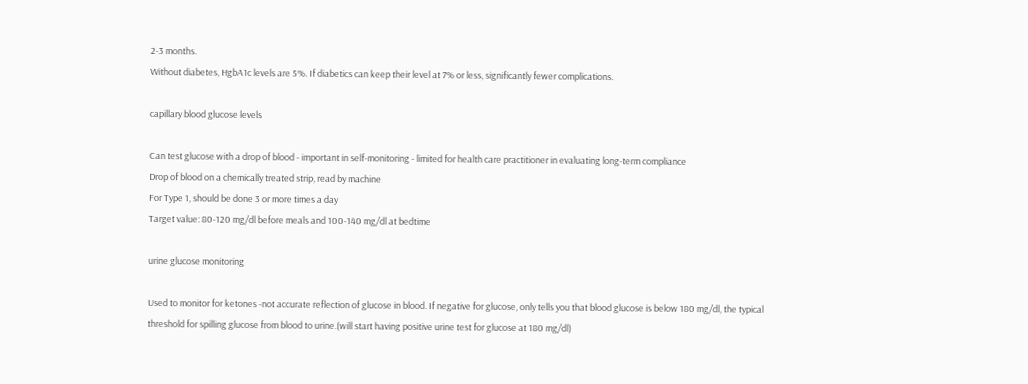2-3 months.
Without diabetes, HgbA1c levels are 5%. If diabetics can keep their level at 7% or less, significantly fewer complications.

capillary blood glucose levels

Can test glucose with a drop of blood - important in self-monitoring - limited for health care practitioner in evaluating long-term compliance
Drop of blood on a chemically treated strip, read by machine
For Type 1, should be done 3 or more times a day
Target value: 80-120 mg/dl before meals and 100-140 mg/dl at bedtime

urine glucose monitoring

Used to monitor for ketones -not accurate reflection of glucose in blood. If negative for glucose, only tells you that blood glucose is below 180 mg/dl, the typical threshold for spilling glucose from blood to urine.(will start having positive urine test for glucose at 180 mg/dl)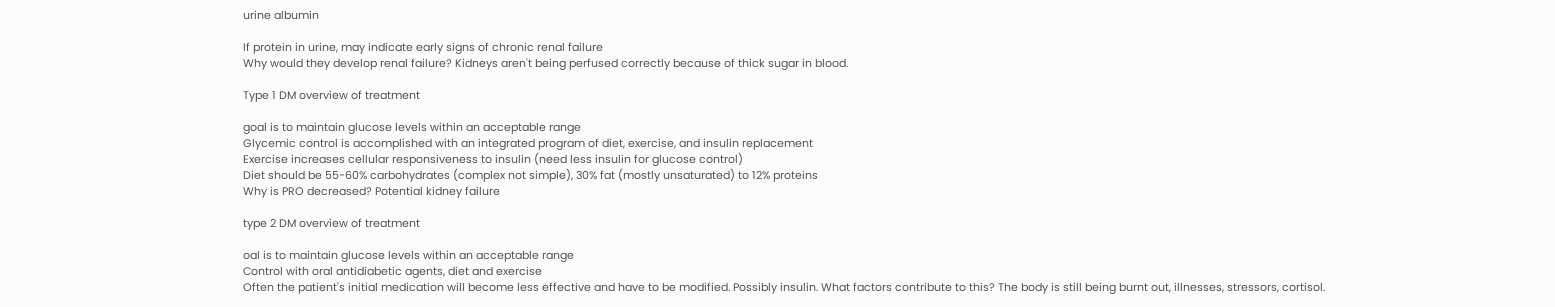urine albumin

If protein in urine, may indicate early signs of chronic renal failure
Why would they develop renal failure? Kidneys aren't being perfused correctly because of thick sugar in blood.

Type 1 DM overview of treatment

goal is to maintain glucose levels within an acceptable range
Glycemic control is accomplished with an integrated program of diet, exercise, and insulin replacement
Exercise increases cellular responsiveness to insulin (need less insulin for glucose control)
Diet should be 55-60% carbohydrates (complex not simple), 30% fat (mostly unsaturated) to 12% proteins
Why is PRO decreased? Potential kidney failure

type 2 DM overview of treatment

oal is to maintain glucose levels within an acceptable range
Control with oral antidiabetic agents, diet and exercise
Often the patient's initial medication will become less effective and have to be modified. Possibly insulin. What factors contribute to this? The body is still being burnt out, illnesses, stressors, cortisol.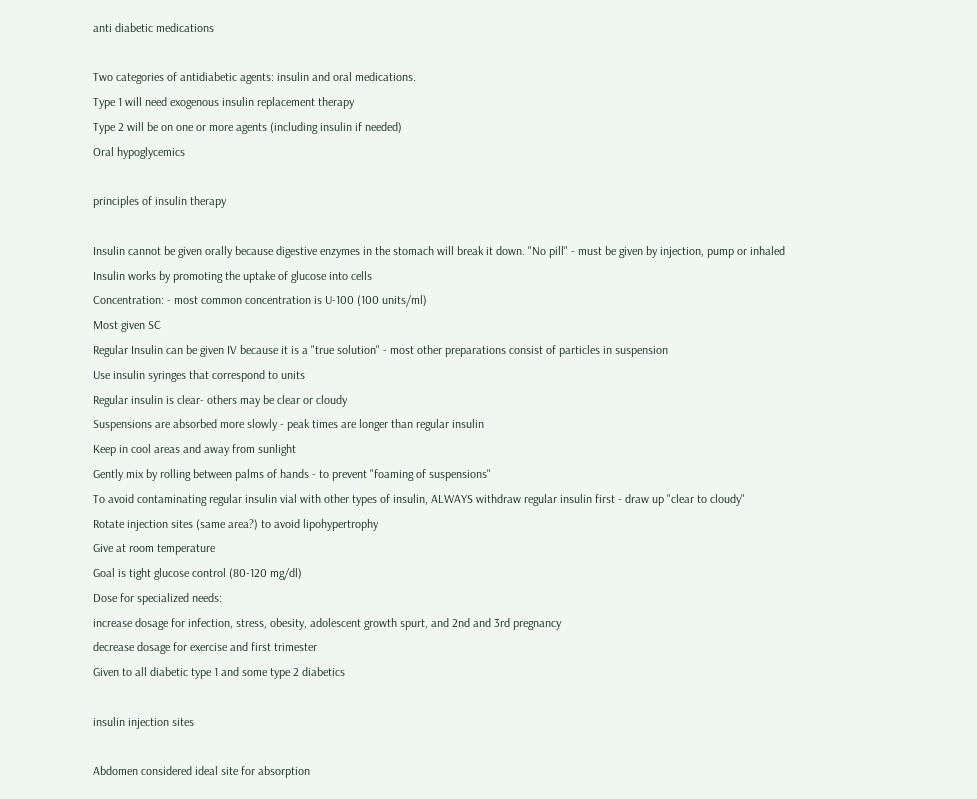anti diabetic medications

Two categories of antidiabetic agents: insulin and oral medications.
Type 1 will need exogenous insulin replacement therapy
Type 2 will be on one or more agents (including insulin if needed)
Oral hypoglycemics

principles of insulin therapy

Insulin cannot be given orally because digestive enzymes in the stomach will break it down. "No pill" - must be given by injection, pump or inhaled
Insulin works by promoting the uptake of glucose into cells
Concentration: - most common concentration is U-100 (100 units/ml)
Most given SC
Regular Insulin can be given IV because it is a "true solution" - most other preparations consist of particles in suspension
Use insulin syringes that correspond to units
Regular insulin is clear- others may be clear or cloudy
Suspensions are absorbed more slowly - peak times are longer than regular insulin
Keep in cool areas and away from sunlight
Gently mix by rolling between palms of hands - to prevent "foaming of suspensions"
To avoid contaminating regular insulin vial with other types of insulin, ALWAYS withdraw regular insulin first - draw up "clear to cloudy"
Rotate injection sites (same area?) to avoid lipohypertrophy
Give at room temperature
Goal is tight glucose control (80-120 mg/dl)
Dose for specialized needs:
increase dosage for infection, stress, obesity, adolescent growth spurt, and 2nd and 3rd pregnancy
decrease dosage for exercise and first trimester
Given to all diabetic type 1 and some type 2 diabetics

insulin injection sites

Abdomen considered ideal site for absorption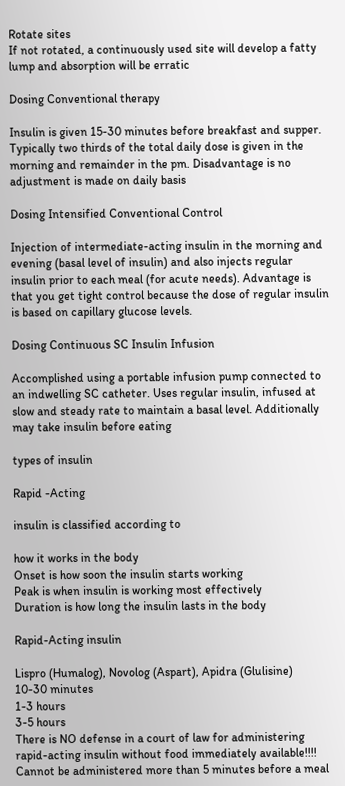Rotate sites
If not rotated, a continuously used site will develop a fatty lump and absorption will be erratic

Dosing Conventional therapy

Insulin is given 15-30 minutes before breakfast and supper. Typically two thirds of the total daily dose is given in the morning and remainder in the pm. Disadvantage is no adjustment is made on daily basis

Dosing Intensified Conventional Control

Injection of intermediate-acting insulin in the morning and evening (basal level of insulin) and also injects regular insulin prior to each meal (for acute needs). Advantage is that you get tight control because the dose of regular insulin is based on capillary glucose levels.

Dosing Continuous SC Insulin Infusion

Accomplished using a portable infusion pump connected to an indwelling SC catheter. Uses regular insulin, infused at slow and steady rate to maintain a basal level. Additionally may take insulin before eating

types of insulin

Rapid -Acting

insulin is classified according to

how it works in the body
Onset is how soon the insulin starts working
Peak is when insulin is working most effectively
Duration is how long the insulin lasts in the body

Rapid-Acting insulin

Lispro (Humalog), Novolog (Aspart), Apidra (Glulisine)
10-30 minutes
1-3 hours
3-5 hours
There is NO defense in a court of law for administering rapid-acting insulin without food immediately available!!!! Cannot be administered more than 5 minutes before a meal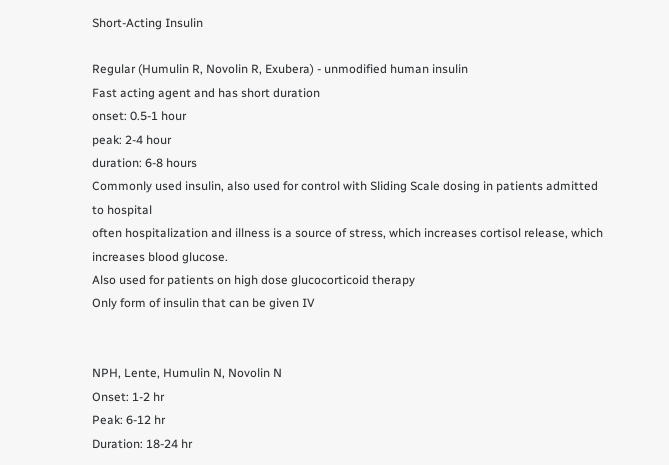Short-Acting Insulin

Regular (Humulin R, Novolin R, Exubera) - unmodified human insulin
Fast acting agent and has short duration
onset: 0.5-1 hour
peak: 2-4 hour
duration: 6-8 hours
Commonly used insulin, also used for control with Sliding Scale dosing in patients admitted to hospital
often hospitalization and illness is a source of stress, which increases cortisol release, which increases blood glucose.
Also used for patients on high dose glucocorticoid therapy
Only form of insulin that can be given IV


NPH, Lente, Humulin N, Novolin N
Onset: 1-2 hr
Peak: 6-12 hr
Duration: 18-24 hr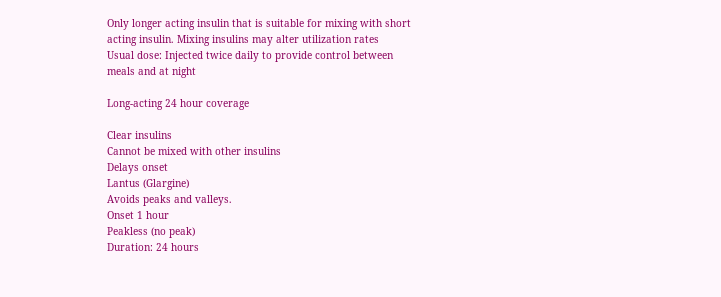Only longer acting insulin that is suitable for mixing with short acting insulin. Mixing insulins may alter utilization rates
Usual dose: Injected twice daily to provide control between meals and at night

Long-acting 24 hour coverage

Clear insulins
Cannot be mixed with other insulins
Delays onset
Lantus (Glargine)
Avoids peaks and valleys.
Onset 1 hour
Peakless (no peak)
Duration: 24 hours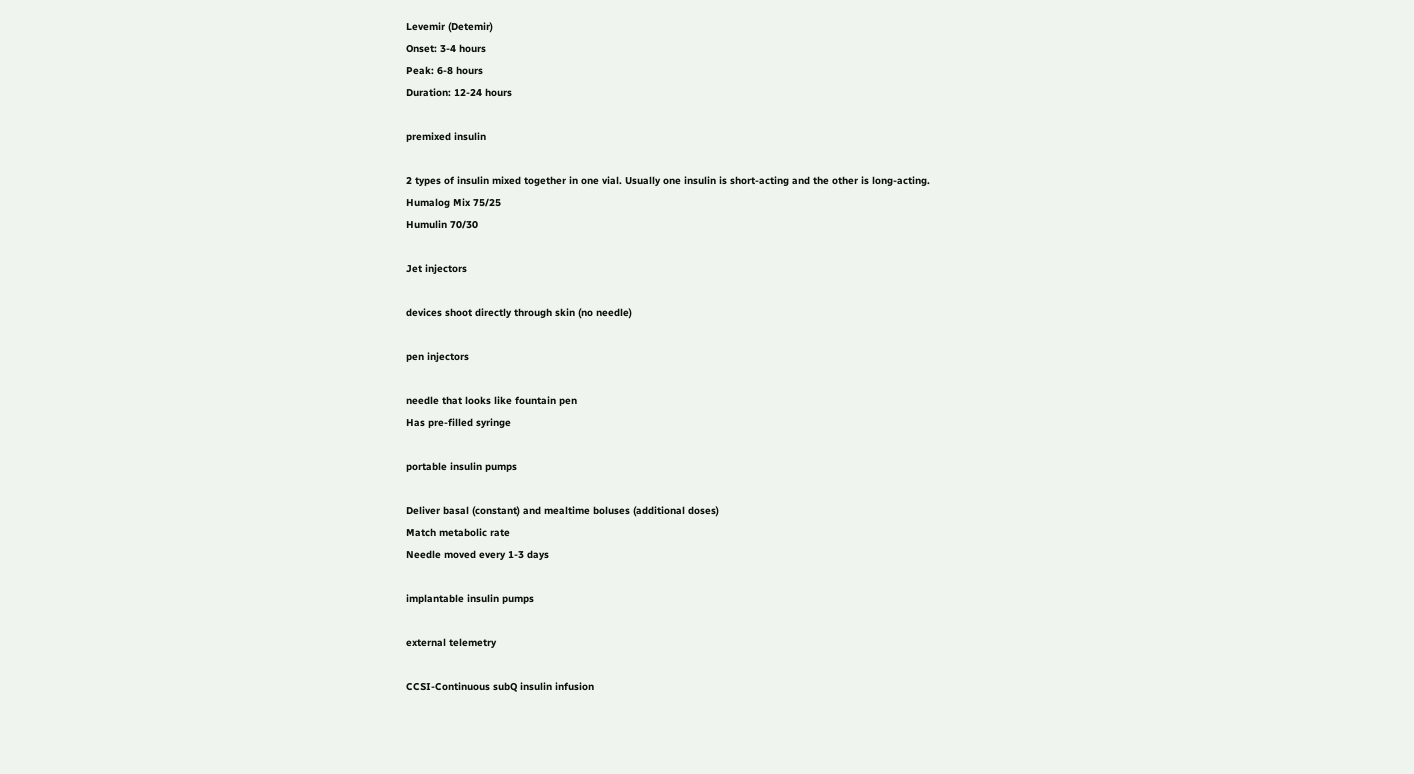Levemir (Detemir)
Onset: 3-4 hours
Peak: 6-8 hours
Duration: 12-24 hours

premixed insulin

2 types of insulin mixed together in one vial. Usually one insulin is short-acting and the other is long-acting.
Humalog Mix 75/25
Humulin 70/30

Jet injectors

devices shoot directly through skin (no needle)

pen injectors

needle that looks like fountain pen
Has pre-filled syringe

portable insulin pumps

Deliver basal (constant) and mealtime boluses (additional doses)
Match metabolic rate
Needle moved every 1-3 days

implantable insulin pumps

external telemetry

CCSI-Continuous subQ insulin infusion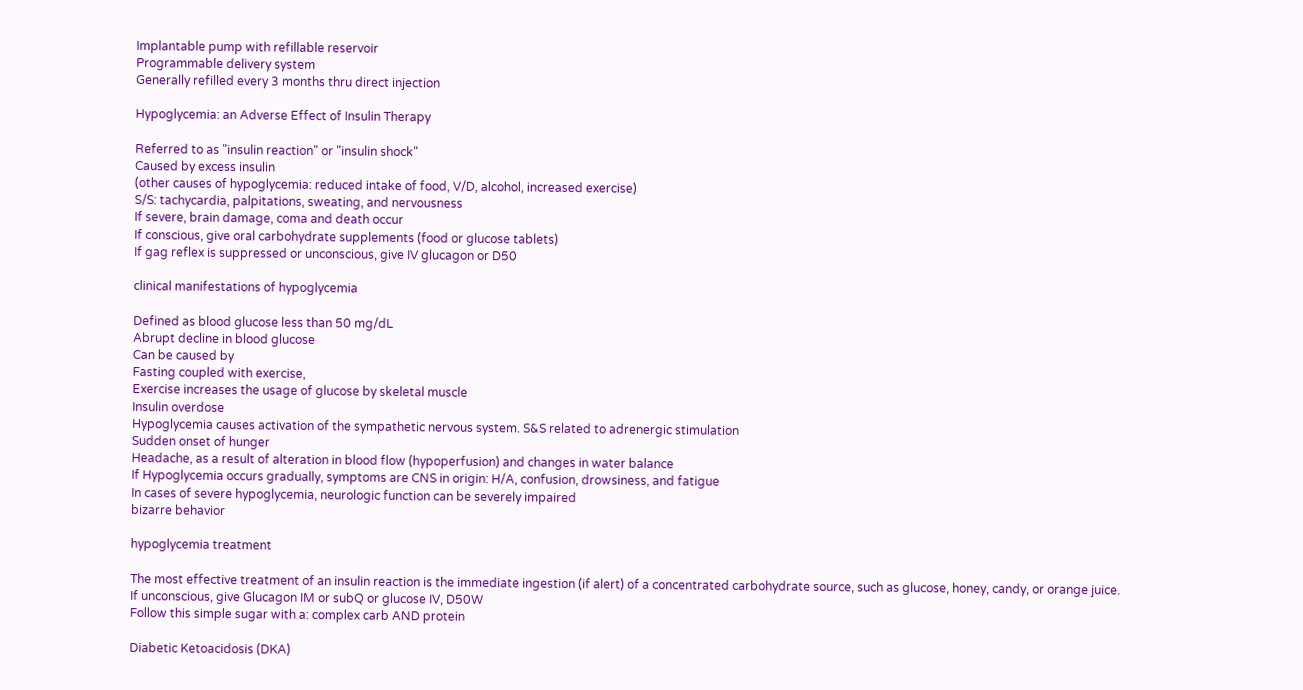Implantable pump with refillable reservoir
Programmable delivery system
Generally refilled every 3 months thru direct injection

Hypoglycemia: an Adverse Effect of Insulin Therapy

Referred to as "insulin reaction" or "insulin shock"
Caused by excess insulin
(other causes of hypoglycemia: reduced intake of food, V/D, alcohol, increased exercise)
S/S: tachycardia, palpitations, sweating, and nervousness
If severe, brain damage, coma and death occur
If conscious, give oral carbohydrate supplements (food or glucose tablets)
If gag reflex is suppressed or unconscious, give IV glucagon or D50

clinical manifestations of hypoglycemia

Defined as blood glucose less than 50 mg/dL
Abrupt decline in blood glucose
Can be caused by
Fasting coupled with exercise,
Exercise increases the usage of glucose by skeletal muscle
Insulin overdose
Hypoglycemia causes activation of the sympathetic nervous system. S&S related to adrenergic stimulation
Sudden onset of hunger
Headache, as a result of alteration in blood flow (hypoperfusion) and changes in water balance
If Hypoglycemia occurs gradually, symptoms are CNS in origin: H/A, confusion, drowsiness, and fatigue
In cases of severe hypoglycemia, neurologic function can be severely impaired
bizarre behavior

hypoglycemia treatment

The most effective treatment of an insulin reaction is the immediate ingestion (if alert) of a concentrated carbohydrate source, such as glucose, honey, candy, or orange juice.
If unconscious, give Glucagon IM or subQ or glucose IV, D50W
Follow this simple sugar with a: complex carb AND protein

Diabetic Ketoacidosis (DKA)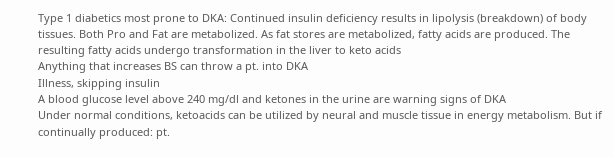Type 1 diabetics most prone to DKA: Continued insulin deficiency results in lipolysis (breakdown) of body tissues. Both Pro and Fat are metabolized. As fat stores are metabolized, fatty acids are produced. The resulting fatty acids undergo transformation in the liver to keto acids
Anything that increases BS can throw a pt. into DKA
Illness, skipping insulin
A blood glucose level above 240 mg/dl and ketones in the urine are warning signs of DKA
Under normal conditions, ketoacids can be utilized by neural and muscle tissue in energy metabolism. But if continually produced: pt.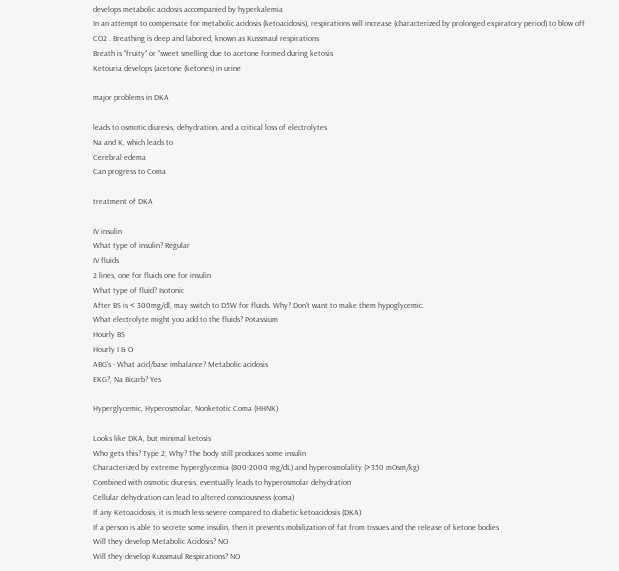develops metabolic acidosis accompanied by hyperkalemia
In an attempt to compensate for metabolic acidosis (ketoacidosis), respirations will increase (characterized by prolonged expiratory period) to blow off CO2 . Breathing is deep and labored, known as Kussmaul respirations
Breath is "fruity" or "sweet smelling due to acetone formed during ketosis
Ketouria develops (acetone (ketones) in urine

major problems in DKA

leads to osmotic diuresis, dehydration, and a critical loss of electrolytes
Na and K, which leads to
Cerebral edema
Can progress to Coma

treatment of DKA

IV insulin
What type of insulin? Regular
IV fluids
2 lines, one for fluids one for insulin
What type of fluid? Isotonic
After BS is < 300mg/dl, may switch to D5W for fluids. Why? Don't want to make them hypoglycemic.
What electrolyte might you add to the fluids? Potassium
Hourly BS
Hourly I & O
ABG's - What acid/base imbalance? Metabolic acidosis
EKG?, Na Bicarb? Yes

Hyperglycemic, Hyperosmolar, Nonketotic Coma (HHNK)

Looks like DKA, but minimal ketosis
Who gets this? Type 2, Why? The body still produces some insulin
Characterized by extreme hyperglycemia (800-2000 mg/dL) and hyperosmolality (>350 mOsm/kg)
Combined with osmotic diuresis, eventually leads to hyperosmolar dehydration
Cellular dehydration can lead to altered consciousness (coma)
If any Ketoacidosis, it is much less severe compared to diabetic ketoacidosis (DKA)
If a person is able to secrete some insulin, then it prevents mobilization of fat from tissues and the release of ketone bodies
Will they develop Metabolic Acidosis? NO
Will they develop Kussmaul Respirations? NO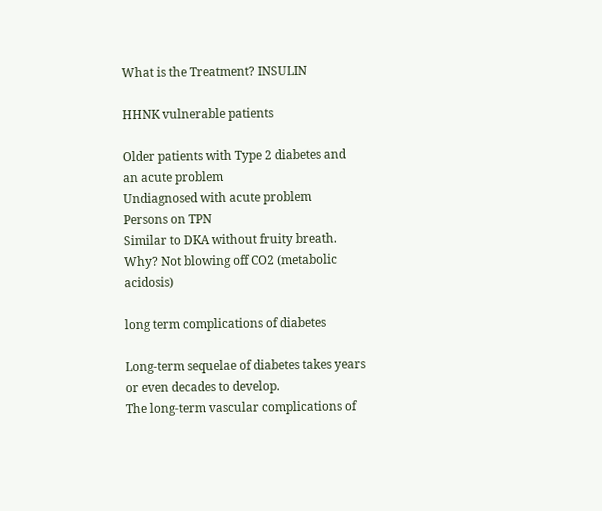What is the Treatment? INSULIN

HHNK vulnerable patients

Older patients with Type 2 diabetes and an acute problem
Undiagnosed with acute problem
Persons on TPN
Similar to DKA without fruity breath.
Why? Not blowing off CO2 (metabolic acidosis)

long term complications of diabetes

Long-term sequelae of diabetes takes years or even decades to develop.
The long-term vascular complications of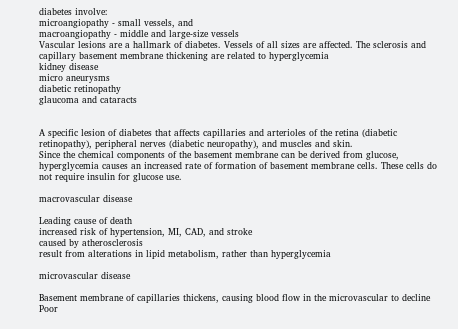diabetes involve:
microangiopathy - small vessels, and
macroangiopathy - middle and large-size vessels
Vascular lesions are a hallmark of diabetes. Vessels of all sizes are affected. The sclerosis and capillary basement membrane thickening are related to hyperglycemia
kidney disease
micro aneurysms
diabetic retinopathy
glaucoma and cataracts


A specific lesion of diabetes that affects capillaries and arterioles of the retina (diabetic retinopathy), peripheral nerves (diabetic neuropathy), and muscles and skin.
Since the chemical components of the basement membrane can be derived from glucose, hyperglycemia causes an increased rate of formation of basement membrane cells. These cells do not require insulin for glucose use.

macrovascular disease

Leading cause of death
increased risk of hypertension, MI, CAD, and stroke
caused by atherosclerosis
result from alterations in lipid metabolism, rather than hyperglycemia

microvascular disease

Basement membrane of capillaries thickens, causing blood flow in the microvascular to decline
Poor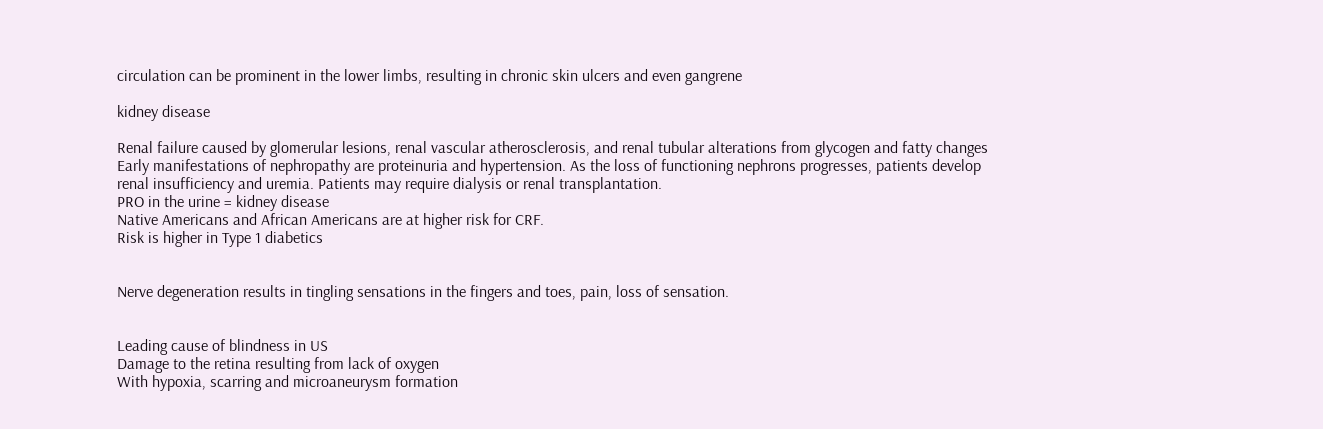circulation can be prominent in the lower limbs, resulting in chronic skin ulcers and even gangrene

kidney disease

Renal failure caused by glomerular lesions, renal vascular atherosclerosis, and renal tubular alterations from glycogen and fatty changes
Early manifestations of nephropathy are proteinuria and hypertension. As the loss of functioning nephrons progresses, patients develop renal insufficiency and uremia. Patients may require dialysis or renal transplantation.
PRO in the urine = kidney disease
Native Americans and African Americans are at higher risk for CRF.
Risk is higher in Type 1 diabetics


Nerve degeneration results in tingling sensations in the fingers and toes, pain, loss of sensation.


Leading cause of blindness in US
Damage to the retina resulting from lack of oxygen
With hypoxia, scarring and microaneurysm formation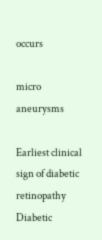occurs

micro aneurysms

Earliest clinical sign of diabetic retinopathy
Diabetic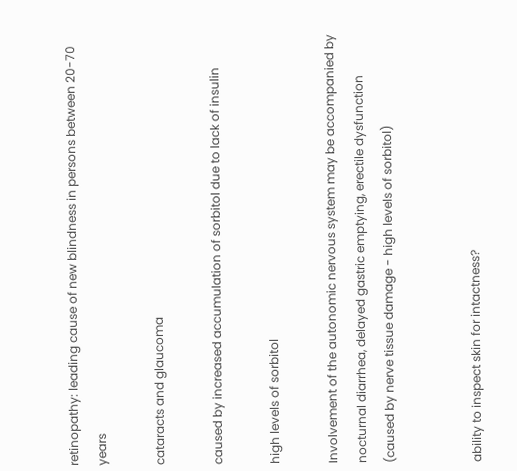retinopathy: leading cause of new blindness in persons between 20-70 years

cataracts and glaucoma

caused by increased accumulation of sorbitol due to lack of insulin

high levels of sorbitol

Involvement of the autonomic nervous system may be accompanied by nocturnal diarrhea, delayed gastric emptying, erectile dysfunction (caused by nerve tissue damage - high levels of sorbitol)


ability to inspect skin for intactness?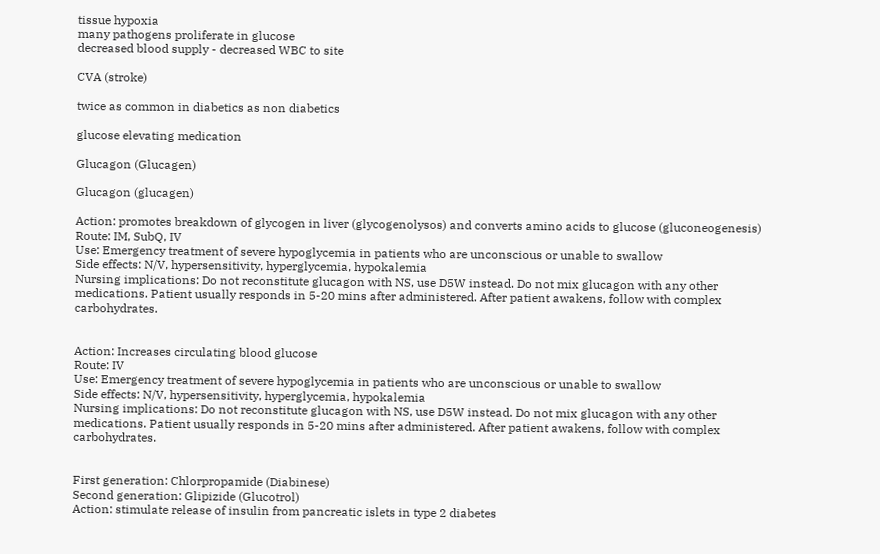tissue hypoxia
many pathogens proliferate in glucose
decreased blood supply - decreased WBC to site

CVA (stroke)

twice as common in diabetics as non diabetics

glucose elevating medication

Glucagon (Glucagen)

Glucagon (glucagen)

Action: promotes breakdown of glycogen in liver (glycogenolysos) and converts amino acids to glucose (gluconeogenesis)
Route: IM, SubQ, IV
Use: Emergency treatment of severe hypoglycemia in patients who are unconscious or unable to swallow
Side effects: N/V, hypersensitivity, hyperglycemia, hypokalemia
Nursing implications: Do not reconstitute glucagon with NS, use D5W instead. Do not mix glucagon with any other medications. Patient usually responds in 5-20 mins after administered. After patient awakens, follow with complex carbohydrates.


Action: Increases circulating blood glucose
Route: IV
Use: Emergency treatment of severe hypoglycemia in patients who are unconscious or unable to swallow
Side effects: N/V, hypersensitivity, hyperglycemia, hypokalemia
Nursing implications: Do not reconstitute glucagon with NS, use D5W instead. Do not mix glucagon with any other medications. Patient usually responds in 5-20 mins after administered. After patient awakens, follow with complex carbohydrates.


First generation: Chlorpropamide (Diabinese)
Second generation: Glipizide (Glucotrol)
Action: stimulate release of insulin from pancreatic islets in type 2 diabetes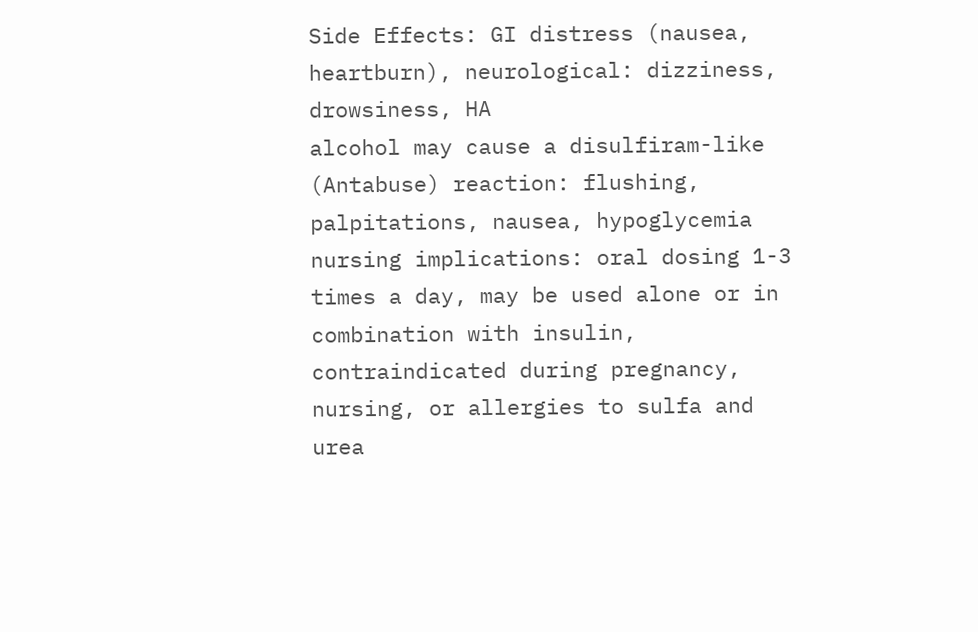Side Effects: GI distress (nausea, heartburn), neurological: dizziness, drowsiness, HA
alcohol may cause a disulfiram-like (Antabuse) reaction: flushing, palpitations, nausea, hypoglycemia
nursing implications: oral dosing 1-3 times a day, may be used alone or in combination with insulin, contraindicated during pregnancy, nursing, or allergies to sulfa and urea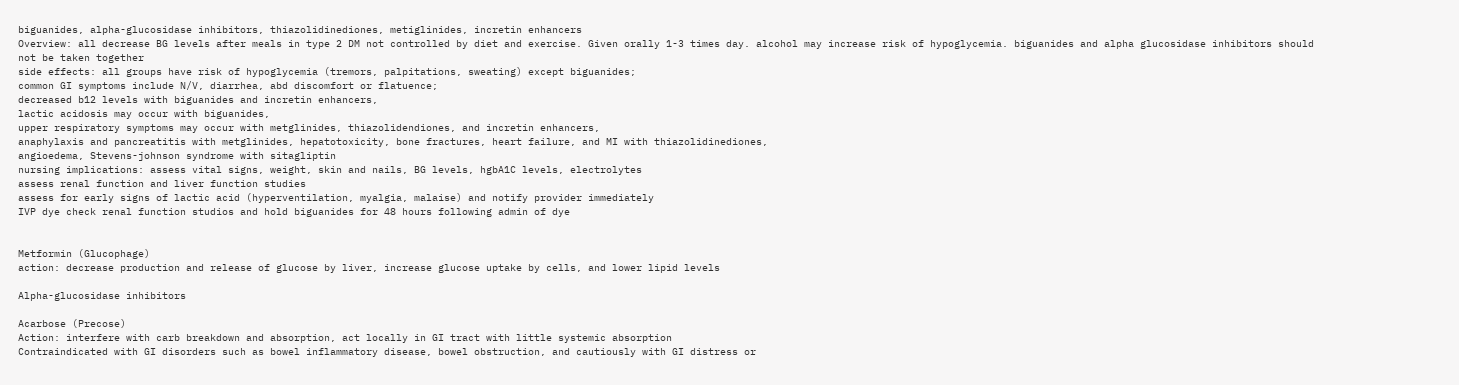biguanides, alpha-glucosidase inhibitors, thiazolidinediones, metiglinides, incretin enhancers
Overview: all decrease BG levels after meals in type 2 DM not controlled by diet and exercise. Given orally 1-3 times day. alcohol may increase risk of hypoglycemia. biguanides and alpha glucosidase inhibitors should not be taken together
side effects: all groups have risk of hypoglycemia (tremors, palpitations, sweating) except biguanides;
common GI symptoms include N/V, diarrhea, abd discomfort or flatuence;
decreased b12 levels with biguanides and incretin enhancers,
lactic acidosis may occur with biguanides,
upper respiratory symptoms may occur with metglinides, thiazolidendiones, and incretin enhancers,
anaphylaxis and pancreatitis with metglinides, hepatotoxicity, bone fractures, heart failure, and MI with thiazolidinediones,
angioedema, Stevens-johnson syndrome with sitagliptin
nursing implications: assess vital signs, weight, skin and nails, BG levels, hgbA1C levels, electrolytes
assess renal function and liver function studies
assess for early signs of lactic acid (hyperventilation, myalgia, malaise) and notify provider immediately
IVP dye check renal function studios and hold biguanides for 48 hours following admin of dye


Metformin (Glucophage)
action: decrease production and release of glucose by liver, increase glucose uptake by cells, and lower lipid levels

Alpha-glucosidase inhibitors

Acarbose (Precose)
Action: interfere with carb breakdown and absorption, act locally in GI tract with little systemic absorption
Contraindicated with GI disorders such as bowel inflammatory disease, bowel obstruction, and cautiously with GI distress or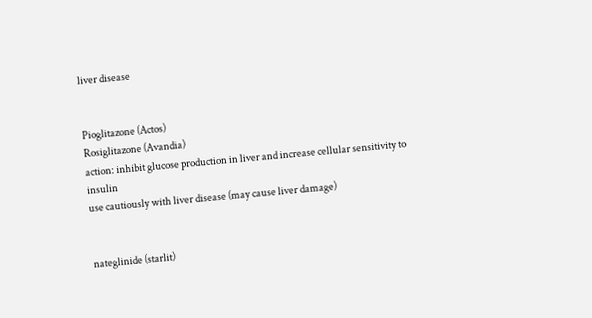liver disease


Pioglitazone (Actos)
Rosiglitazone (Avandia)
action: inhibit glucose production in liver and increase cellular sensitivity to insulin
use cautiously with liver disease (may cause liver damage)


nateglinide (starlit)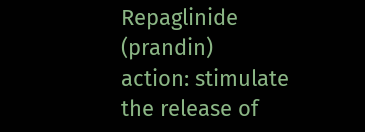Repaglinide (prandin)
action: stimulate the release of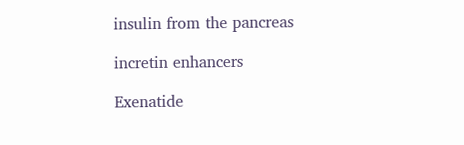insulin from the pancreas

incretin enhancers

Exenatide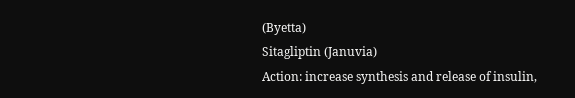(Byetta)
Sitagliptin (Januvia)
Action: increase synthesis and release of insulin,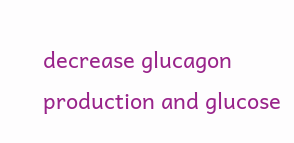decrease glucagon production and glucose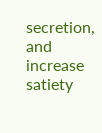secretion, and increase satiety